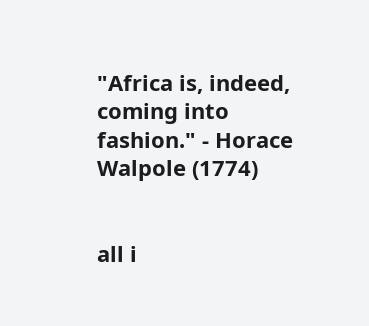"Africa is, indeed, coming into fashion." - Horace Walpole (1774)


all i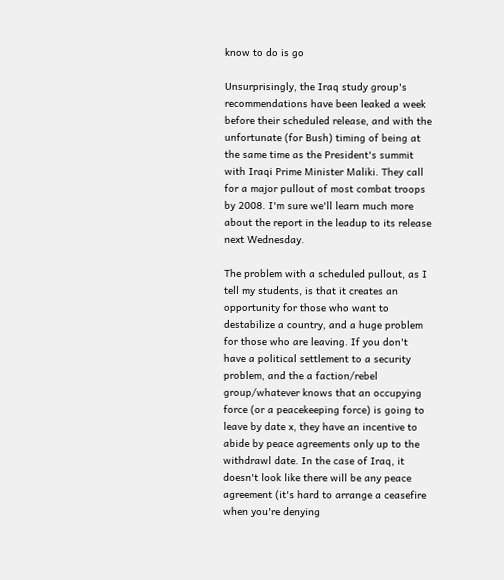know to do is go

Unsurprisingly, the Iraq study group's recommendations have been leaked a week before their scheduled release, and with the unfortunate (for Bush) timing of being at the same time as the President's summit with Iraqi Prime Minister Maliki. They call for a major pullout of most combat troops by 2008. I'm sure we'll learn much more about the report in the leadup to its release next Wednesday.

The problem with a scheduled pullout, as I tell my students, is that it creates an opportunity for those who want to destabilize a country, and a huge problem for those who are leaving. If you don't have a political settlement to a security problem, and the a faction/rebel group/whatever knows that an occupying force (or a peacekeeping force) is going to leave by date x, they have an incentive to abide by peace agreements only up to the withdrawl date. In the case of Iraq, it doesn't look like there will be any peace agreement (it's hard to arrange a ceasefire when you're denying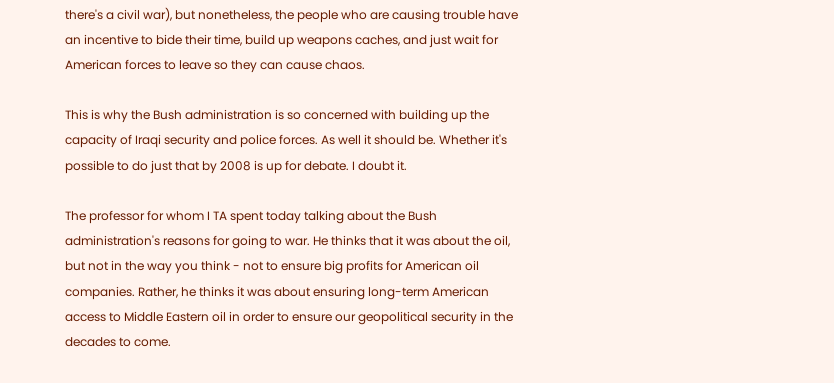there's a civil war), but nonetheless, the people who are causing trouble have an incentive to bide their time, build up weapons caches, and just wait for American forces to leave so they can cause chaos.

This is why the Bush administration is so concerned with building up the capacity of Iraqi security and police forces. As well it should be. Whether it's possible to do just that by 2008 is up for debate. I doubt it.

The professor for whom I TA spent today talking about the Bush administration's reasons for going to war. He thinks that it was about the oil, but not in the way you think - not to ensure big profits for American oil companies. Rather, he thinks it was about ensuring long-term American access to Middle Eastern oil in order to ensure our geopolitical security in the decades to come.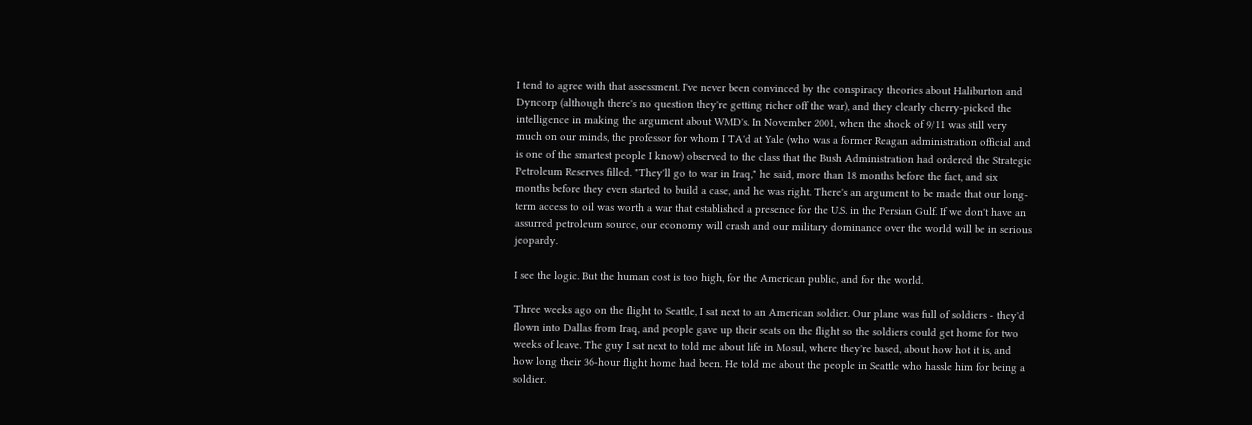I tend to agree with that assessment. I've never been convinced by the conspiracy theories about Haliburton and Dyncorp (although there's no question they're getting richer off the war), and they clearly cherry-picked the intelligence in making the argument about WMD's. In November 2001, when the shock of 9/11 was still very much on our minds, the professor for whom I TA'd at Yale (who was a former Reagan administration official and is one of the smartest people I know) observed to the class that the Bush Administration had ordered the Strategic Petroleum Reserves filled. "They'll go to war in Iraq," he said, more than 18 months before the fact, and six months before they even started to build a case, and he was right. There's an argument to be made that our long-term access to oil was worth a war that established a presence for the U.S. in the Persian Gulf. If we don't have an assurred petroleum source, our economy will crash and our military dominance over the world will be in serious jeopardy.

I see the logic. But the human cost is too high, for the American public, and for the world.

Three weeks ago on the flight to Seattle, I sat next to an American soldier. Our plane was full of soldiers - they'd flown into Dallas from Iraq, and people gave up their seats on the flight so the soldiers could get home for two weeks of leave. The guy I sat next to told me about life in Mosul, where they're based, about how hot it is, and how long their 36-hour flight home had been. He told me about the people in Seattle who hassle him for being a soldier.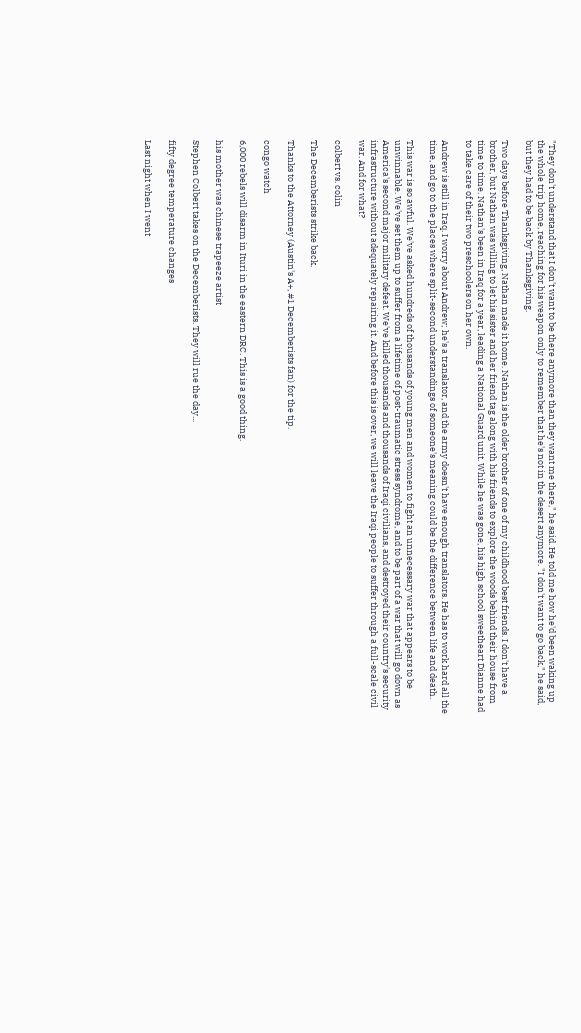"They don't understand that I don't want to be there anymore than they want me there," he said. He told me how he'd been waking up the whole trip home, reaching for his weapon only to remember that he's not in the desert anymore. "I don't want to go back," he said, but they had to be back by Thanksgiving.

Two days before Thanksgiving, Nathan made it home. Nathan is the older brother of one of my childhood best friends. I don't have a brother, but Nathan was willing to let his sister and her friend tag along with his friends to explore the woods behind their house from time to time. Nathan's been in Iraq for a year, leading a National Guard unit. While he was gone, his high school sweetheart Dianne had to take care of their two preschoolers on her own.

Andrew is still in Iraq. I worry about Andrew; he's a translator, and the army doesn't have enough translators. He has to work hard all the time, and go to the places where split-second understandings of someone's meaning could be the difference between life and death.

This war is so awful. We've asked hundreds of thousands of young men and women to fight an unnecessary war that appears to be unwinnable. We've set them up to suffer from a lifetime of post-traumatic stress syndrome, and to be part of a war that will go down as America's second major military defeat. We've killed thousands and thousands of Iraqi civilians, and destroyed their country's security infrastructure without adequately repairing it. And before this is over, we will leave the Iraqi people to suffer through a full-scale civil war. And for what?

colbert vs. colin

The Decemberists strike back.

Thanks to the Attorney (Austin's A+, #1 Decemberists fan) for the tip.

congo watch

6,000 rebels will disarm in Ituri in the eastern DRC. This is a good thing.

his mother was chinese trapeeze artist

Stephen Colbert takes on the Decemberists. They will rue the day...

fifty degree temperature changes

Last night when I went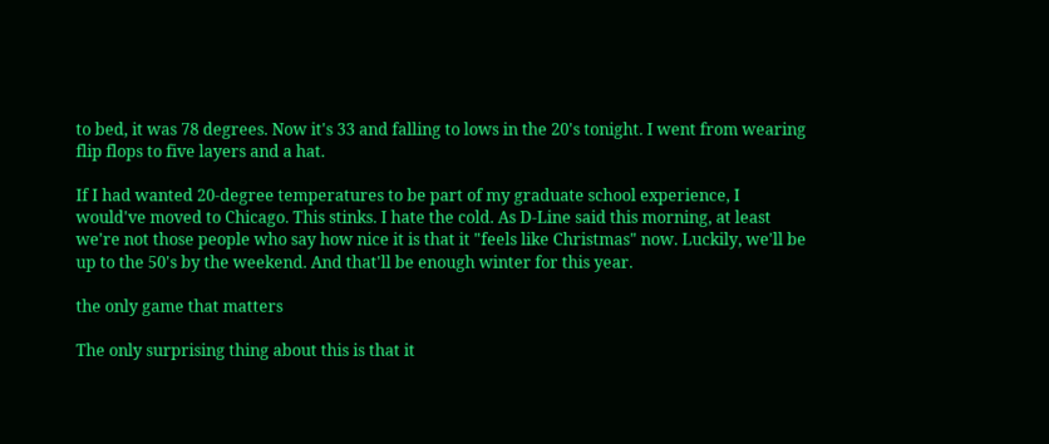to bed, it was 78 degrees. Now it's 33 and falling to lows in the 20's tonight. I went from wearing flip flops to five layers and a hat.

If I had wanted 20-degree temperatures to be part of my graduate school experience, I would've moved to Chicago. This stinks. I hate the cold. As D-Line said this morning, at least we're not those people who say how nice it is that it "feels like Christmas" now. Luckily, we'll be up to the 50's by the weekend. And that'll be enough winter for this year.

the only game that matters

The only surprising thing about this is that it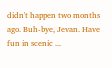didn't happen two months ago. Buh-bye, Jevan. Have fun in scenic ...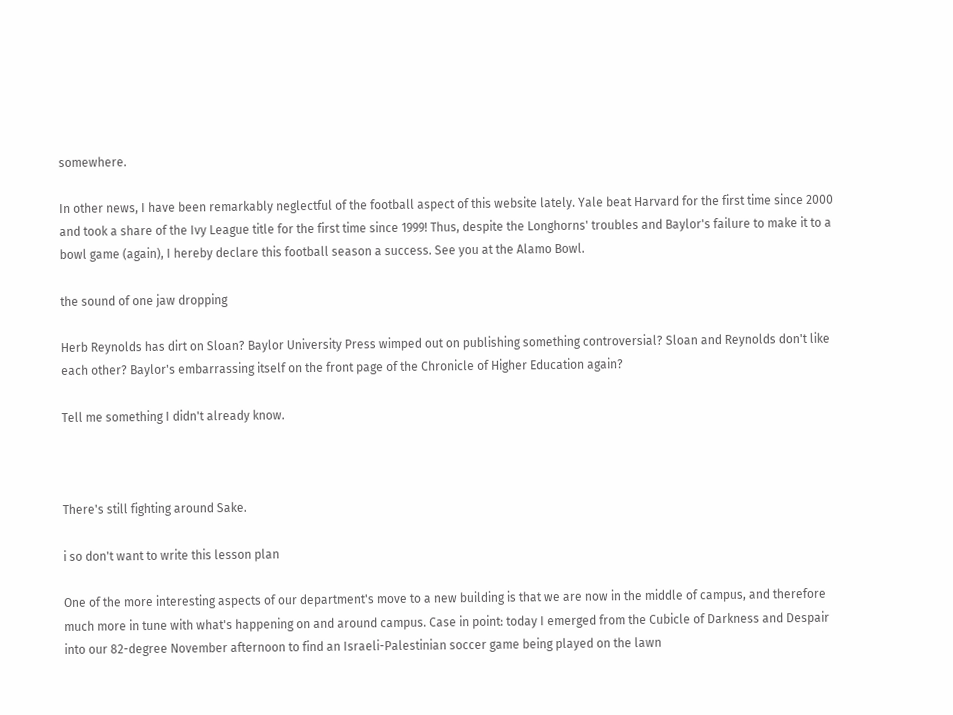somewhere.

In other news, I have been remarkably neglectful of the football aspect of this website lately. Yale beat Harvard for the first time since 2000 and took a share of the Ivy League title for the first time since 1999! Thus, despite the Longhorns' troubles and Baylor's failure to make it to a bowl game (again), I hereby declare this football season a success. See you at the Alamo Bowl.

the sound of one jaw dropping

Herb Reynolds has dirt on Sloan? Baylor University Press wimped out on publishing something controversial? Sloan and Reynolds don't like each other? Baylor's embarrassing itself on the front page of the Chronicle of Higher Education again?

Tell me something I didn't already know.



There's still fighting around Sake.

i so don't want to write this lesson plan

One of the more interesting aspects of our department's move to a new building is that we are now in the middle of campus, and therefore much more in tune with what's happening on and around campus. Case in point: today I emerged from the Cubicle of Darkness and Despair into our 82-degree November afternoon to find an Israeli-Palestinian soccer game being played on the lawn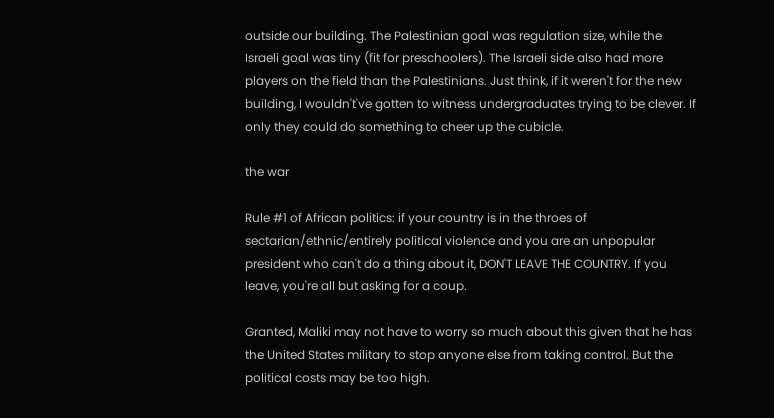outside our building. The Palestinian goal was regulation size, while the Israeli goal was tiny (fit for preschoolers). The Israeli side also had more players on the field than the Palestinians. Just think, if it weren't for the new building, I wouldn't've gotten to witness undergraduates trying to be clever. If only they could do something to cheer up the cubicle.

the war

Rule #1 of African politics: if your country is in the throes of sectarian/ethnic/entirely political violence and you are an unpopular president who can't do a thing about it, DON'T LEAVE THE COUNTRY. If you leave, you're all but asking for a coup.

Granted, Maliki may not have to worry so much about this given that he has the United States military to stop anyone else from taking control. But the political costs may be too high.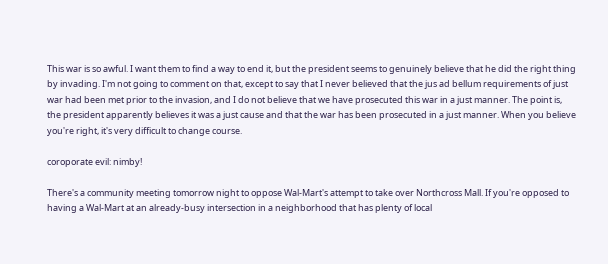This war is so awful. I want them to find a way to end it, but the president seems to genuinely believe that he did the right thing by invading. I'm not going to comment on that, except to say that I never believed that the jus ad bellum requirements of just war had been met prior to the invasion, and I do not believe that we have prosecuted this war in a just manner. The point is, the president apparently believes it was a just cause and that the war has been prosecuted in a just manner. When you believe you're right, it's very difficult to change course.

coroporate evil: nimby!

There's a community meeting tomorrow night to oppose Wal-Mart's attempt to take over Northcross Mall. If you're opposed to having a Wal-Mart at an already-busy intersection in a neighborhood that has plenty of local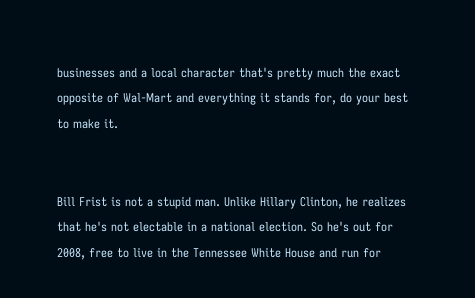businesses and a local character that's pretty much the exact opposite of Wal-Mart and everything it stands for, do your best to make it.


Bill Frist is not a stupid man. Unlike Hillary Clinton, he realizes that he's not electable in a national election. So he's out for 2008, free to live in the Tennessee White House and run for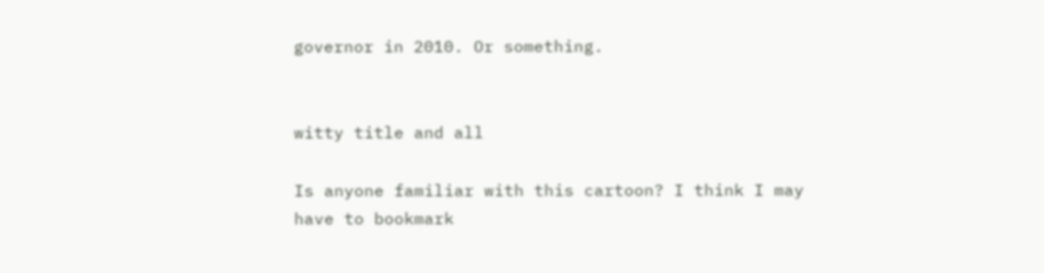governor in 2010. Or something.


witty title and all

Is anyone familiar with this cartoon? I think I may have to bookmark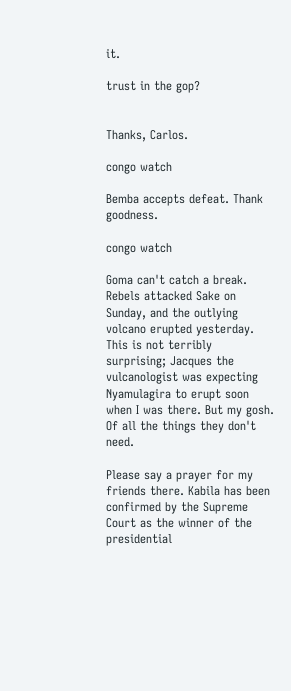it.

trust in the gop?


Thanks, Carlos.

congo watch

Bemba accepts defeat. Thank goodness.

congo watch

Goma can't catch a break. Rebels attacked Sake on Sunday, and the outlying volcano erupted yesterday. This is not terribly surprising; Jacques the vulcanologist was expecting Nyamulagira to erupt soon when I was there. But my gosh. Of all the things they don't need.

Please say a prayer for my friends there. Kabila has been confirmed by the Supreme Court as the winner of the presidential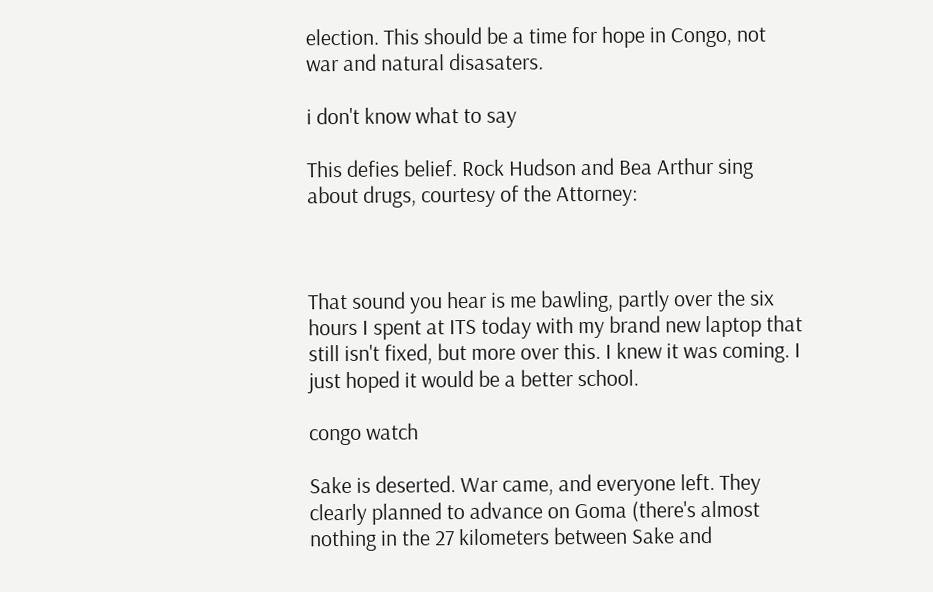election. This should be a time for hope in Congo, not war and natural disasaters.

i don't know what to say

This defies belief. Rock Hudson and Bea Arthur sing about drugs, courtesy of the Attorney:



That sound you hear is me bawling, partly over the six hours I spent at ITS today with my brand new laptop that still isn't fixed, but more over this. I knew it was coming. I just hoped it would be a better school.

congo watch

Sake is deserted. War came, and everyone left. They clearly planned to advance on Goma (there's almost nothing in the 27 kilometers between Sake and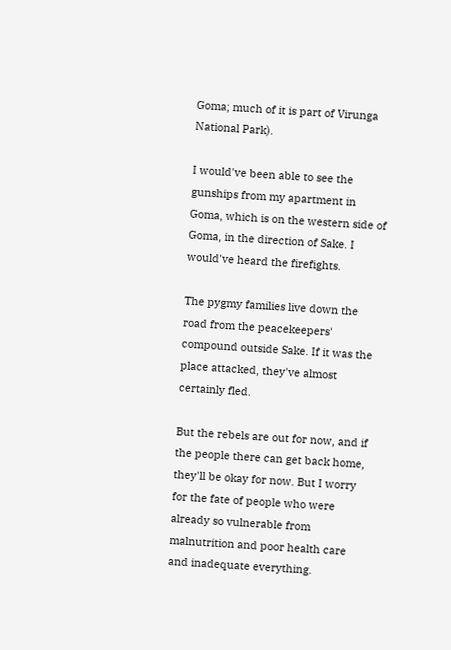Goma; much of it is part of Virunga National Park).

I would've been able to see the gunships from my apartment in Goma, which is on the western side of Goma, in the direction of Sake. I would've heard the firefights.

The pygmy families live down the road from the peacekeepers' compound outside Sake. If it was the place attacked, they've almost certainly fled.

But the rebels are out for now, and if the people there can get back home, they'll be okay for now. But I worry for the fate of people who were already so vulnerable from malnutrition and poor health care and inadequate everything.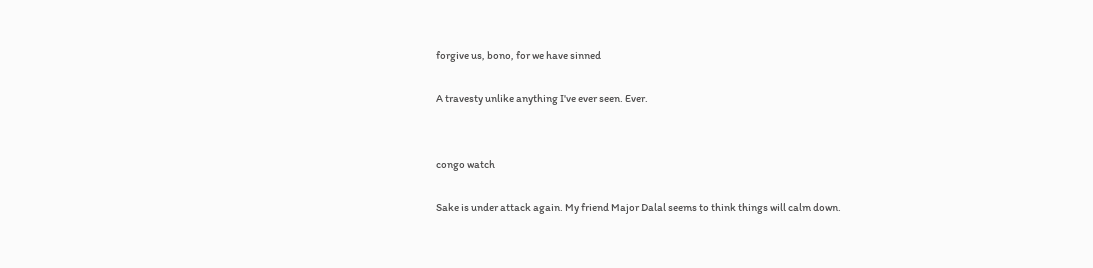forgive us, bono, for we have sinned

A travesty unlike anything I've ever seen. Ever.


congo watch

Sake is under attack again. My friend Major Dalal seems to think things will calm down.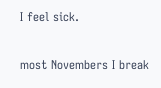I feel sick.

most Novembers I break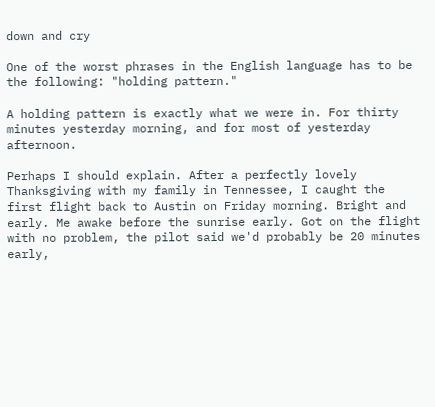down and cry

One of the worst phrases in the English language has to be the following: "holding pattern."

A holding pattern is exactly what we were in. For thirty minutes yesterday morning, and for most of yesterday afternoon.

Perhaps I should explain. After a perfectly lovely Thanksgiving with my family in Tennessee, I caught the first flight back to Austin on Friday morning. Bright and early. Me awake before the sunrise early. Got on the flight with no problem, the pilot said we'd probably be 20 minutes early,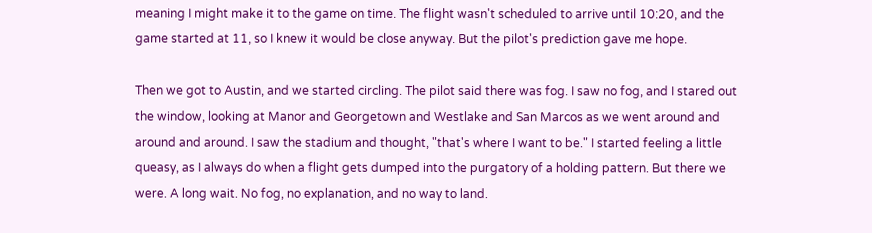meaning I might make it to the game on time. The flight wasn't scheduled to arrive until 10:20, and the game started at 11, so I knew it would be close anyway. But the pilot's prediction gave me hope.

Then we got to Austin, and we started circling. The pilot said there was fog. I saw no fog, and I stared out the window, looking at Manor and Georgetown and Westlake and San Marcos as we went around and around and around. I saw the stadium and thought, "that's where I want to be." I started feeling a little queasy, as I always do when a flight gets dumped into the purgatory of a holding pattern. But there we were. A long wait. No fog, no explanation, and no way to land.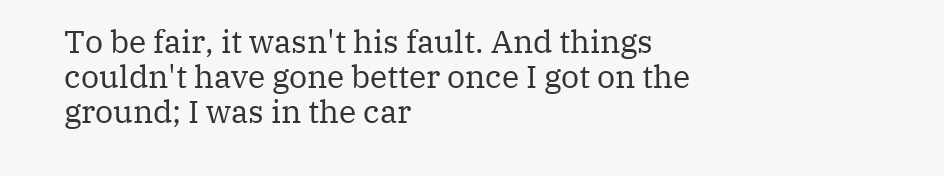To be fair, it wasn't his fault. And things couldn't have gone better once I got on the ground; I was in the car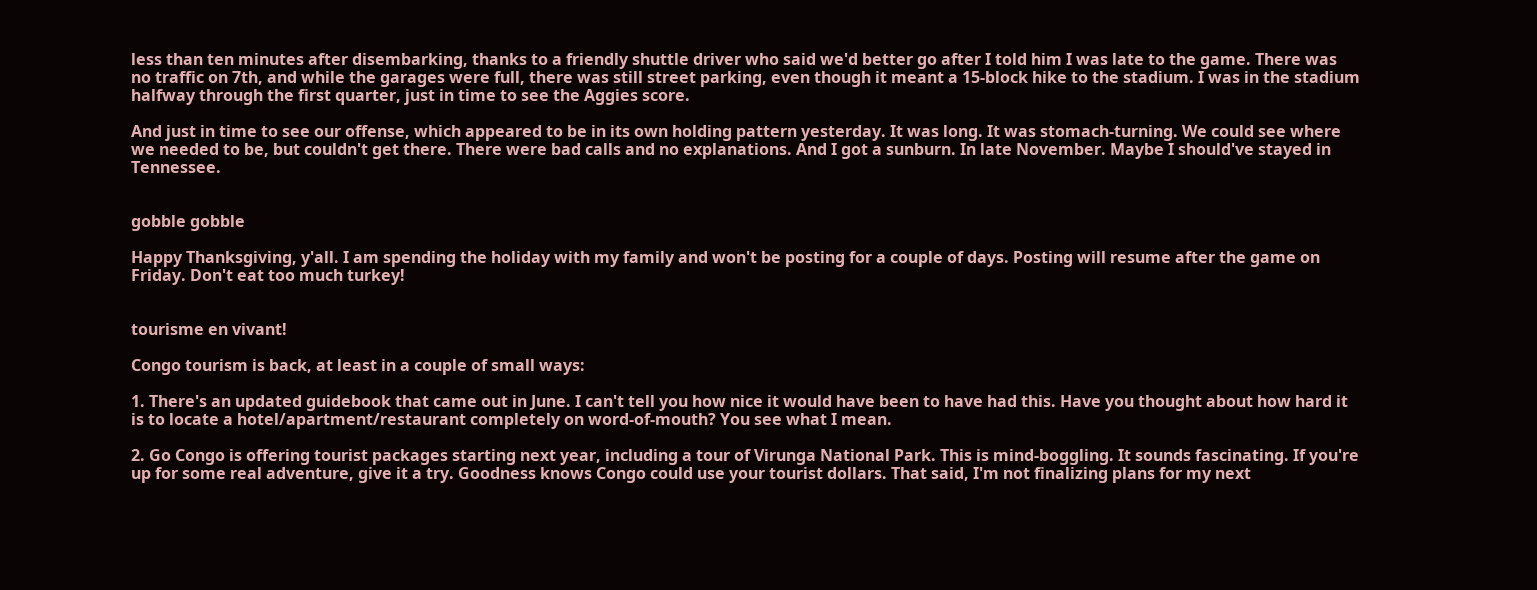less than ten minutes after disembarking, thanks to a friendly shuttle driver who said we'd better go after I told him I was late to the game. There was no traffic on 7th, and while the garages were full, there was still street parking, even though it meant a 15-block hike to the stadium. I was in the stadium halfway through the first quarter, just in time to see the Aggies score.

And just in time to see our offense, which appeared to be in its own holding pattern yesterday. It was long. It was stomach-turning. We could see where we needed to be, but couldn't get there. There were bad calls and no explanations. And I got a sunburn. In late November. Maybe I should've stayed in Tennessee.


gobble gobble

Happy Thanksgiving, y'all. I am spending the holiday with my family and won't be posting for a couple of days. Posting will resume after the game on Friday. Don't eat too much turkey!


tourisme en vivant!

Congo tourism is back, at least in a couple of small ways:

1. There's an updated guidebook that came out in June. I can't tell you how nice it would have been to have had this. Have you thought about how hard it is to locate a hotel/apartment/restaurant completely on word-of-mouth? You see what I mean.

2. Go Congo is offering tourist packages starting next year, including a tour of Virunga National Park. This is mind-boggling. It sounds fascinating. If you're up for some real adventure, give it a try. Goodness knows Congo could use your tourist dollars. That said, I'm not finalizing plans for my next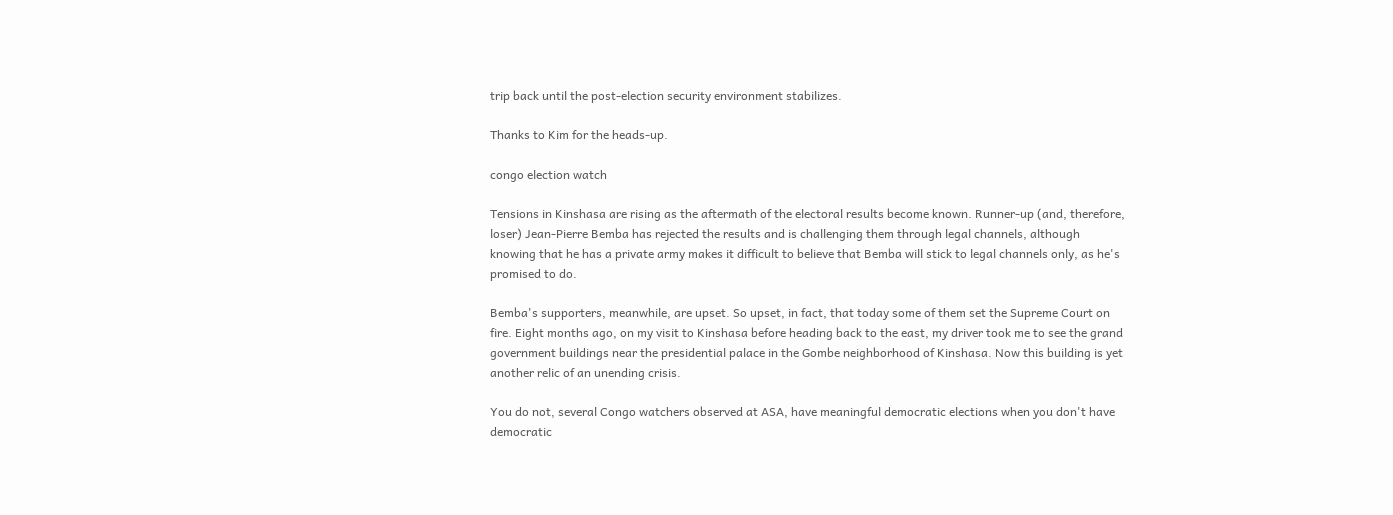trip back until the post-election security environment stabilizes.

Thanks to Kim for the heads-up.

congo election watch

Tensions in Kinshasa are rising as the aftermath of the electoral results become known. Runner-up (and, therefore, loser) Jean-Pierre Bemba has rejected the results and is challenging them through legal channels, although knowing that he has a private army makes it difficult to believe that Bemba will stick to legal channels only, as he's promised to do.

Bemba's supporters, meanwhile, are upset. So upset, in fact, that today some of them set the Supreme Court on fire. Eight months ago, on my visit to Kinshasa before heading back to the east, my driver took me to see the grand government buildings near the presidential palace in the Gombe neighborhood of Kinshasa. Now this building is yet another relic of an unending crisis.

You do not, several Congo watchers observed at ASA, have meaningful democratic elections when you don't have democratic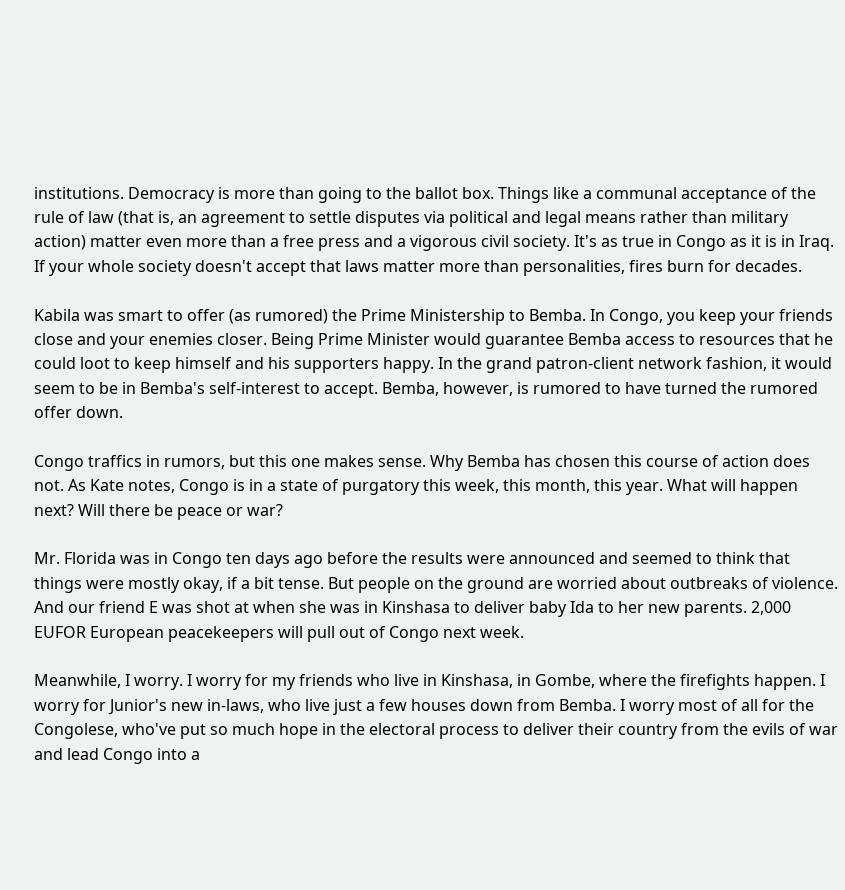institutions. Democracy is more than going to the ballot box. Things like a communal acceptance of the rule of law (that is, an agreement to settle disputes via political and legal means rather than military action) matter even more than a free press and a vigorous civil society. It's as true in Congo as it is in Iraq. If your whole society doesn't accept that laws matter more than personalities, fires burn for decades.

Kabila was smart to offer (as rumored) the Prime Ministership to Bemba. In Congo, you keep your friends close and your enemies closer. Being Prime Minister would guarantee Bemba access to resources that he could loot to keep himself and his supporters happy. In the grand patron-client network fashion, it would seem to be in Bemba's self-interest to accept. Bemba, however, is rumored to have turned the rumored offer down.

Congo traffics in rumors, but this one makes sense. Why Bemba has chosen this course of action does not. As Kate notes, Congo is in a state of purgatory this week, this month, this year. What will happen next? Will there be peace or war?

Mr. Florida was in Congo ten days ago before the results were announced and seemed to think that things were mostly okay, if a bit tense. But people on the ground are worried about outbreaks of violence. And our friend E was shot at when she was in Kinshasa to deliver baby Ida to her new parents. 2,000 EUFOR European peacekeepers will pull out of Congo next week.

Meanwhile, I worry. I worry for my friends who live in Kinshasa, in Gombe, where the firefights happen. I worry for Junior's new in-laws, who live just a few houses down from Bemba. I worry most of all for the Congolese, who've put so much hope in the electoral process to deliver their country from the evils of war and lead Congo into a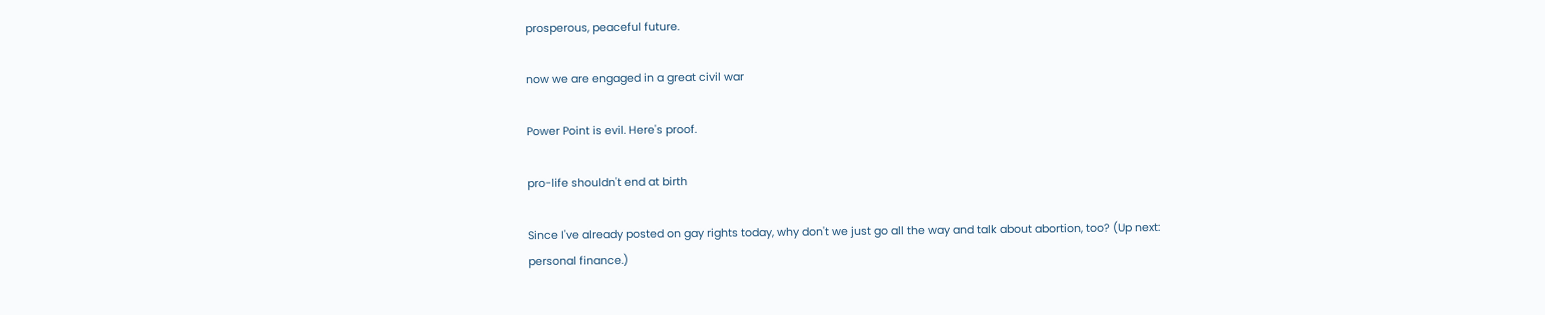prosperous, peaceful future.

now we are engaged in a great civil war

Power Point is evil. Here's proof.

pro-life shouldn't end at birth

Since I've already posted on gay rights today, why don't we just go all the way and talk about abortion, too? (Up next: personal finance.)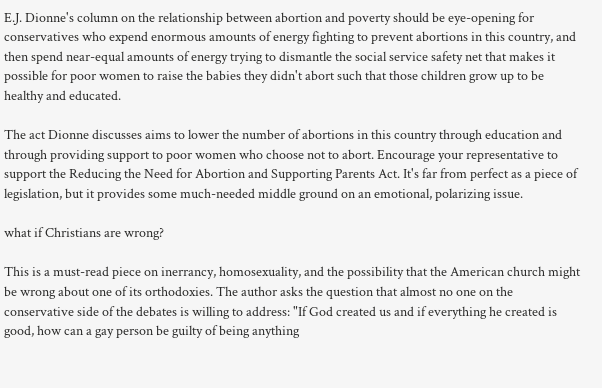E.J. Dionne's column on the relationship between abortion and poverty should be eye-opening for conservatives who expend enormous amounts of energy fighting to prevent abortions in this country, and then spend near-equal amounts of energy trying to dismantle the social service safety net that makes it possible for poor women to raise the babies they didn't abort such that those children grow up to be healthy and educated.

The act Dionne discusses aims to lower the number of abortions in this country through education and through providing support to poor women who choose not to abort. Encourage your representative to support the Reducing the Need for Abortion and Supporting Parents Act. It's far from perfect as a piece of legislation, but it provides some much-needed middle ground on an emotional, polarizing issue.

what if Christians are wrong?

This is a must-read piece on inerrancy, homosexuality, and the possibility that the American church might be wrong about one of its orthodoxies. The author asks the question that almost no one on the conservative side of the debates is willing to address: "If God created us and if everything he created is good, how can a gay person be guilty of being anything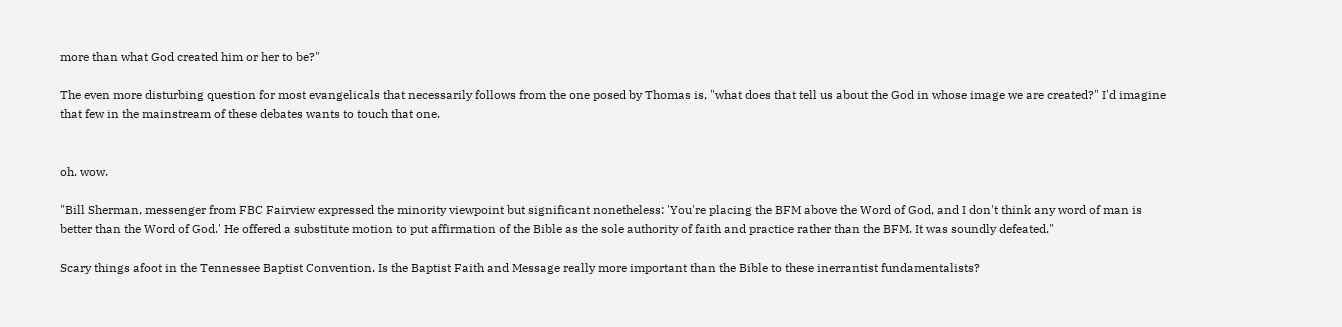more than what God created him or her to be?"

The even more disturbing question for most evangelicals that necessarily follows from the one posed by Thomas is, "what does that tell us about the God in whose image we are created?" I'd imagine that few in the mainstream of these debates wants to touch that one.


oh. wow.

"Bill Sherman, messenger from FBC Fairview expressed the minority viewpoint but significant nonetheless: 'You're placing the BFM above the Word of God, and I don't think any word of man is better than the Word of God.' He offered a substitute motion to put affirmation of the Bible as the sole authority of faith and practice rather than the BFM. It was soundly defeated."

Scary things afoot in the Tennessee Baptist Convention. Is the Baptist Faith and Message really more important than the Bible to these inerrantist fundamentalists?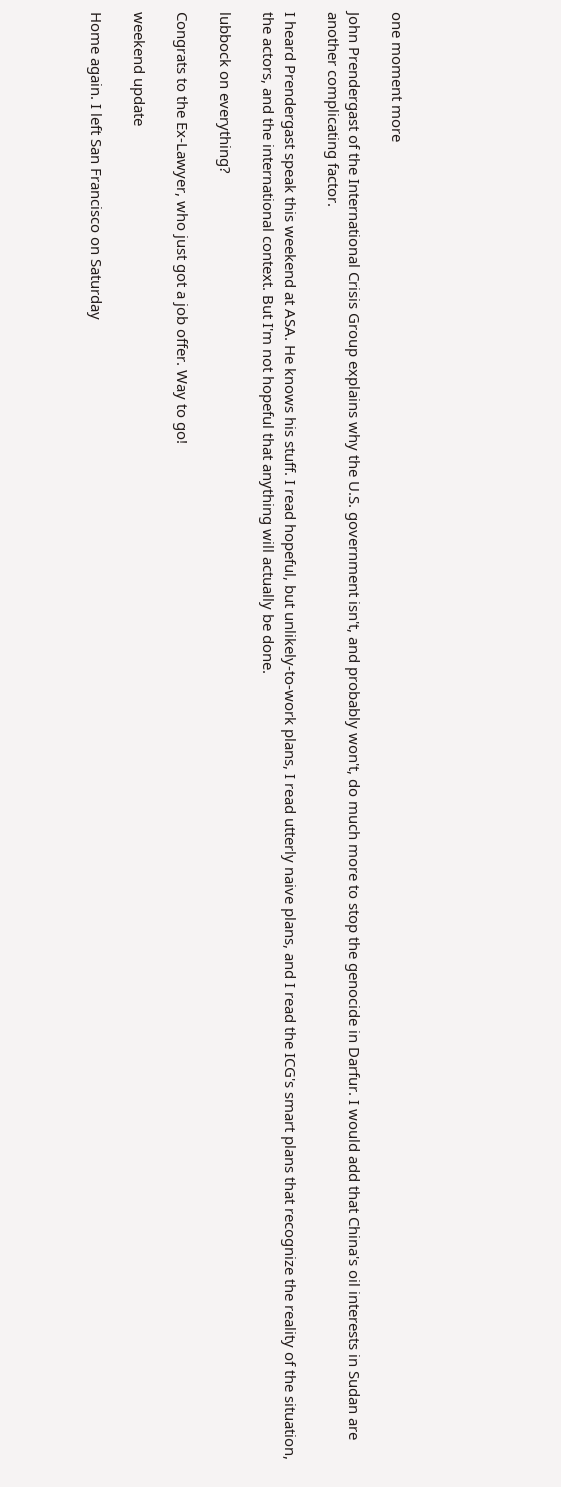one moment more

John Prendergast of the International Crisis Group explains why the U.S. government isn't, and probably won't, do much more to stop the genocide in Darfur. I would add that China's oil interests in Sudan are another complicating factor.

I heard Prendergast speak this weekend at ASA. He knows his stuff. I read hopeful, but unlikely-to-work plans, I read utterly naive plans, and I read the ICG's smart plans that recognize the reality of the situation, the actors, and the international context. But I'm not hopeful that anything will actually be done.

lubbock on everything?

Congrats to the Ex-Lawyer, who just got a job offer. Way to go!

weekend update

Home again. I left San Francisco on Saturday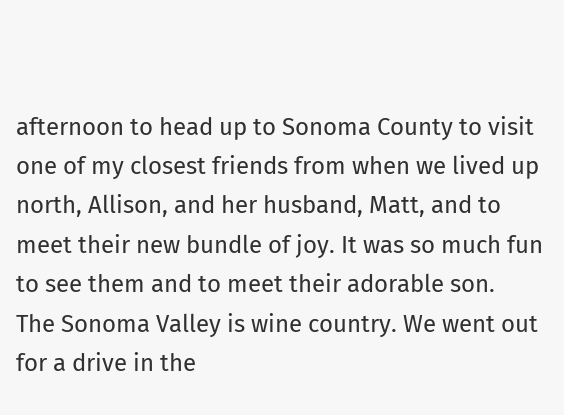afternoon to head up to Sonoma County to visit one of my closest friends from when we lived up north, Allison, and her husband, Matt, and to meet their new bundle of joy. It was so much fun to see them and to meet their adorable son.
The Sonoma Valley is wine country. We went out for a drive in the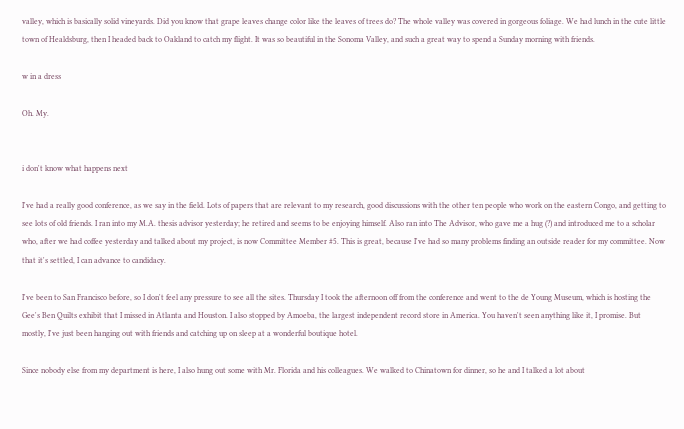valley, which is basically solid vineyards. Did you know that grape leaves change color like the leaves of trees do? The whole valley was covered in gorgeous foliage. We had lunch in the cute little town of Healdsburg, then I headed back to Oakland to catch my flight. It was so beautiful in the Sonoma Valley, and such a great way to spend a Sunday morning with friends.

w in a dress

Oh. My.


i don't know what happens next

I've had a really good conference, as we say in the field. Lots of papers that are relevant to my research, good discussions with the other ten people who work on the eastern Congo, and getting to see lots of old friends. I ran into my M.A. thesis advisor yesterday; he retired and seems to be enjoying himself. Also ran into The Advisor, who gave me a hug (?) and introduced me to a scholar who, after we had coffee yesterday and talked about my project, is now Committee Member #5. This is great, because I've had so many problems finding an outside reader for my committee. Now that it's settled, I can advance to candidacy.

I've been to San Francisco before, so I don't feel any pressure to see all the sites. Thursday I took the afternoon off from the conference and went to the de Young Museum, which is hosting the Gee's Ben Quilts exhibit that I missed in Atlanta and Houston. I also stopped by Amoeba, the largest independent record store in America. You haven't seen anything like it, I promise. But mostly, I've just been hanging out with friends and catching up on sleep at a wonderful boutique hotel.

Since nobody else from my department is here, I also hung out some with Mr. Florida and his colleagues. We walked to Chinatown for dinner, so he and I talked a lot about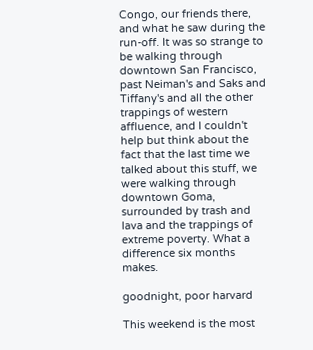Congo, our friends there, and what he saw during the run-off. It was so strange to be walking through downtown San Francisco, past Neiman's and Saks and Tiffany's and all the other trappings of western affluence, and I couldn't help but think about the fact that the last time we talked about this stuff, we were walking through downtown Goma, surrounded by trash and lava and the trappings of extreme poverty. What a difference six months makes.

goodnight, poor harvard

This weekend is the most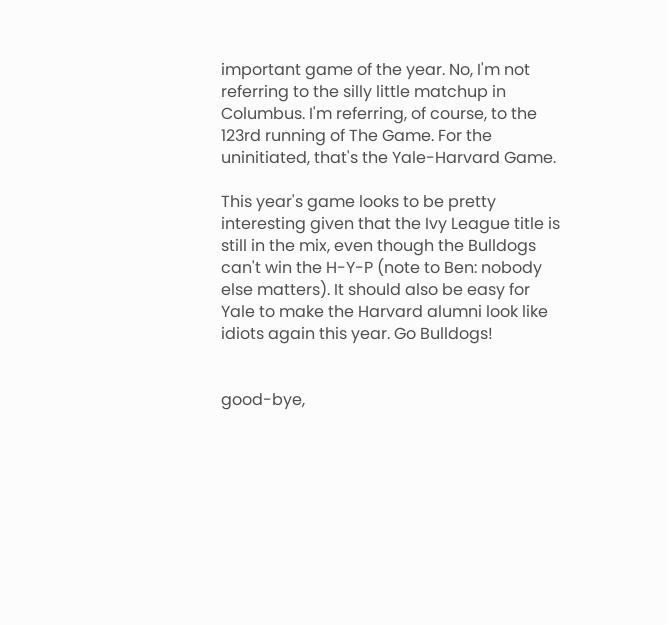important game of the year. No, I'm not referring to the silly little matchup in Columbus. I'm referring, of course, to the 123rd running of The Game. For the uninitiated, that's the Yale-Harvard Game.

This year's game looks to be pretty interesting given that the Ivy League title is still in the mix, even though the Bulldogs can't win the H-Y-P (note to Ben: nobody else matters). It should also be easy for Yale to make the Harvard alumni look like idiots again this year. Go Bulldogs!


good-bye,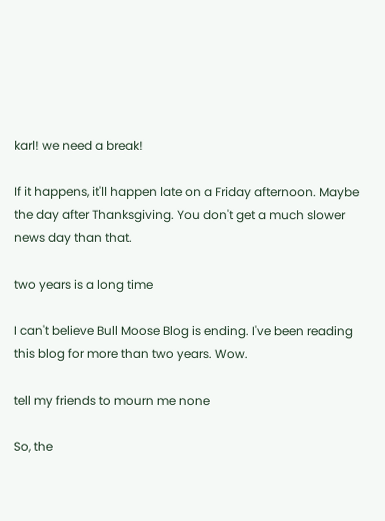karl! we need a break!

If it happens, it'll happen late on a Friday afternoon. Maybe the day after Thanksgiving. You don't get a much slower news day than that.

two years is a long time

I can't believe Bull Moose Blog is ending. I've been reading this blog for more than two years. Wow.

tell my friends to mourn me none

So, the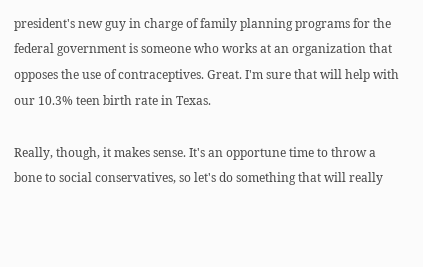president's new guy in charge of family planning programs for the federal government is someone who works at an organization that opposes the use of contraceptives. Great. I'm sure that will help with our 10.3% teen birth rate in Texas.

Really, though, it makes sense. It's an opportune time to throw a bone to social conservatives, so let's do something that will really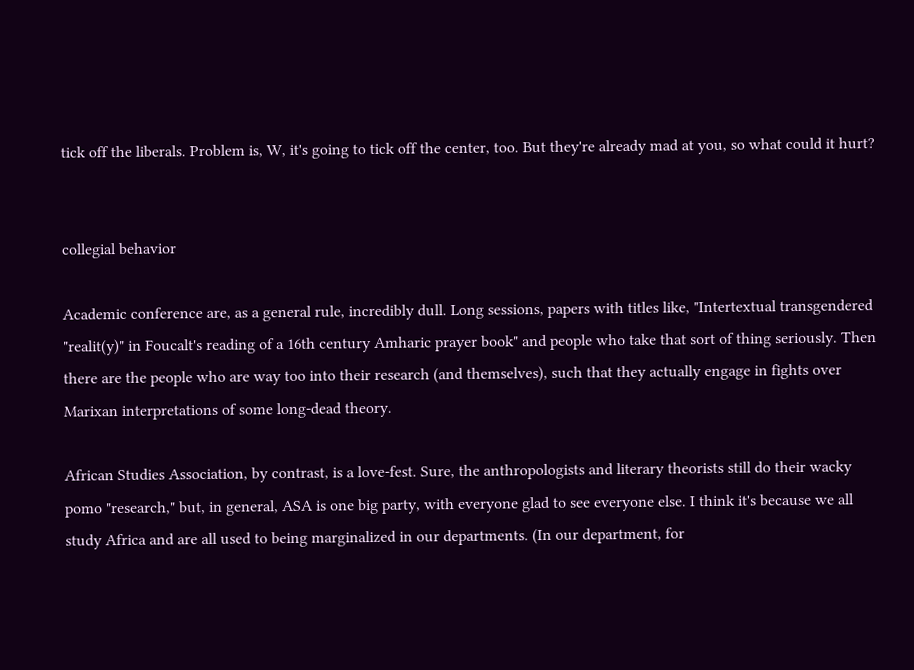tick off the liberals. Problem is, W, it's going to tick off the center, too. But they're already mad at you, so what could it hurt?


collegial behavior

Academic conference are, as a general rule, incredibly dull. Long sessions, papers with titles like, "Intertextual transgendered "realit(y)" in Foucalt's reading of a 16th century Amharic prayer book" and people who take that sort of thing seriously. Then there are the people who are way too into their research (and themselves), such that they actually engage in fights over Marixan interpretations of some long-dead theory.

African Studies Association, by contrast, is a love-fest. Sure, the anthropologists and literary theorists still do their wacky pomo "research," but, in general, ASA is one big party, with everyone glad to see everyone else. I think it's because we all study Africa and are all used to being marginalized in our departments. (In our department, for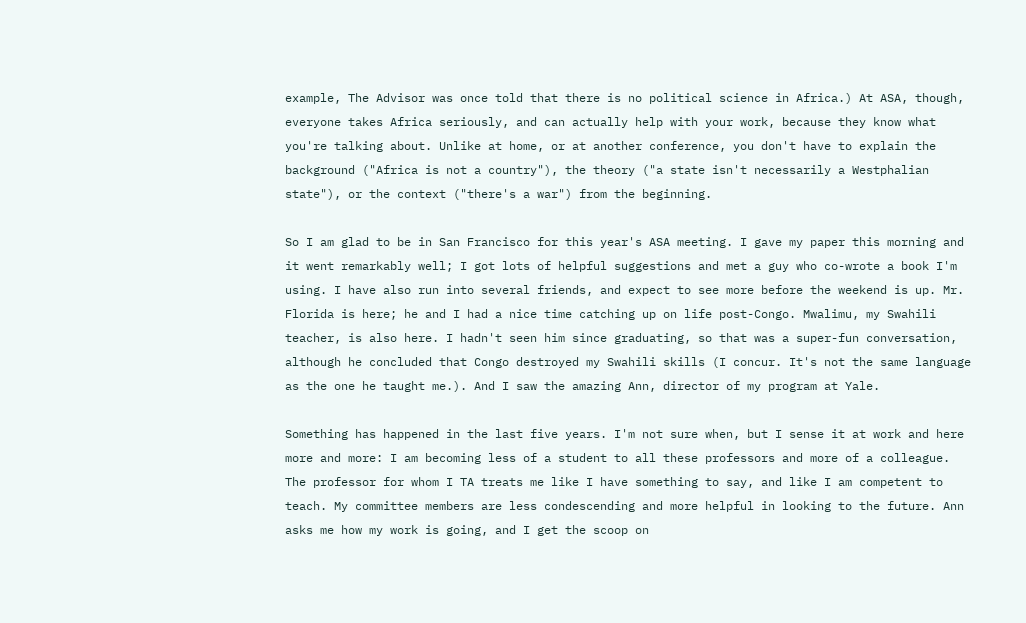example, The Advisor was once told that there is no political science in Africa.) At ASA, though, everyone takes Africa seriously, and can actually help with your work, because they know what you're talking about. Unlike at home, or at another conference, you don't have to explain the background ("Africa is not a country"), the theory ("a state isn't necessarily a Westphalian state"), or the context ("there's a war") from the beginning.

So I am glad to be in San Francisco for this year's ASA meeting. I gave my paper this morning and it went remarkably well; I got lots of helpful suggestions and met a guy who co-wrote a book I'm using. I have also run into several friends, and expect to see more before the weekend is up. Mr. Florida is here; he and I had a nice time catching up on life post-Congo. Mwalimu, my Swahili teacher, is also here. I hadn't seen him since graduating, so that was a super-fun conversation, although he concluded that Congo destroyed my Swahili skills (I concur. It's not the same language as the one he taught me.). And I saw the amazing Ann, director of my program at Yale.

Something has happened in the last five years. I'm not sure when, but I sense it at work and here more and more: I am becoming less of a student to all these professors and more of a colleague. The professor for whom I TA treats me like I have something to say, and like I am competent to teach. My committee members are less condescending and more helpful in looking to the future. Ann asks me how my work is going, and I get the scoop on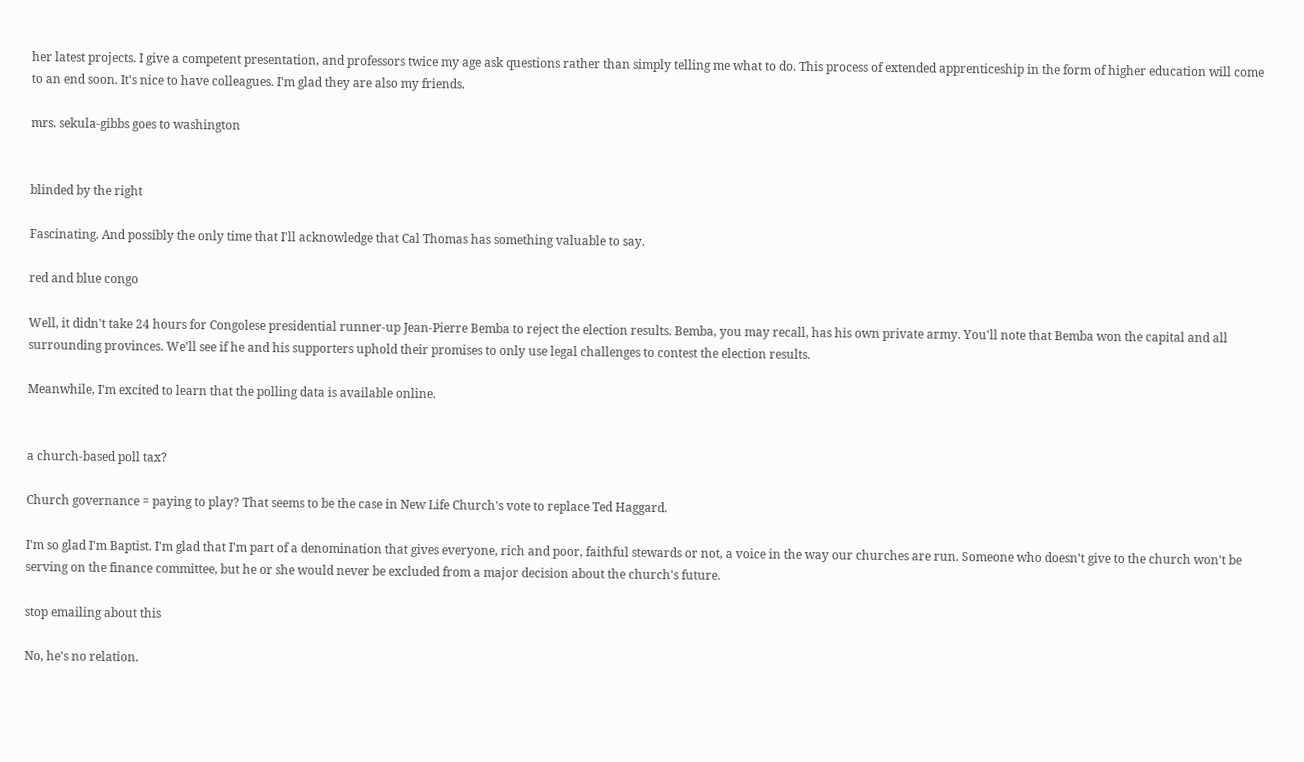her latest projects. I give a competent presentation, and professors twice my age ask questions rather than simply telling me what to do. This process of extended apprenticeship in the form of higher education will come to an end soon. It's nice to have colleagues. I'm glad they are also my friends.

mrs. sekula-gibbs goes to washington


blinded by the right

Fascinating. And possibly the only time that I'll acknowledge that Cal Thomas has something valuable to say.

red and blue congo

Well, it didn't take 24 hours for Congolese presidential runner-up Jean-Pierre Bemba to reject the election results. Bemba, you may recall, has his own private army. You'll note that Bemba won the capital and all surrounding provinces. We'll see if he and his supporters uphold their promises to only use legal challenges to contest the election results.

Meanwhile, I'm excited to learn that the polling data is available online.


a church-based poll tax?

Church governance = paying to play? That seems to be the case in New Life Church's vote to replace Ted Haggard.

I'm so glad I'm Baptist. I'm glad that I'm part of a denomination that gives everyone, rich and poor, faithful stewards or not, a voice in the way our churches are run. Someone who doesn't give to the church won't be serving on the finance committee, but he or she would never be excluded from a major decision about the church's future.

stop emailing about this

No, he's no relation.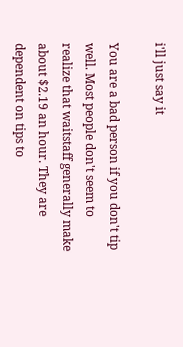i'll just say it

You are a bad person if you don't tip well. Most people don't seem to realize that waitstaff generally make about $2.19 an hour. They are dependent on tips to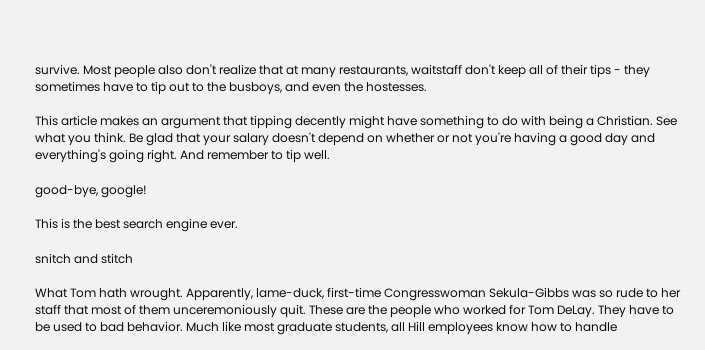survive. Most people also don't realize that at many restaurants, waitstaff don't keep all of their tips - they sometimes have to tip out to the busboys, and even the hostesses.

This article makes an argument that tipping decently might have something to do with being a Christian. See what you think. Be glad that your salary doesn't depend on whether or not you're having a good day and everything's going right. And remember to tip well.

good-bye, google!

This is the best search engine ever.

snitch and stitch

What Tom hath wrought. Apparently, lame-duck, first-time Congresswoman Sekula-Gibbs was so rude to her staff that most of them unceremoniously quit. These are the people who worked for Tom DeLay. They have to be used to bad behavior. Much like most graduate students, all Hill employees know how to handle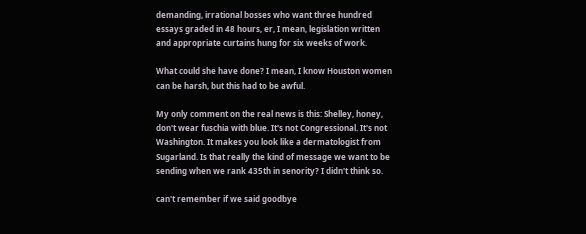demanding, irrational bosses who want three hundred essays graded in 48 hours, er, I mean, legislation written and appropriate curtains hung for six weeks of work.

What could she have done? I mean, I know Houston women can be harsh, but this had to be awful.

My only comment on the real news is this: Shelley, honey, don't wear fuschia with blue. It's not Congressional. It's not Washington. It makes you look like a dermatologist from Sugarland. Is that really the kind of message we want to be sending when we rank 435th in senority? I didn't think so.

can't remember if we said goodbye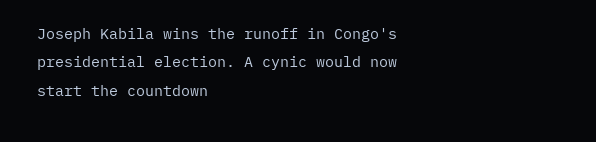Joseph Kabila wins the runoff in Congo's presidential election. A cynic would now start the countdown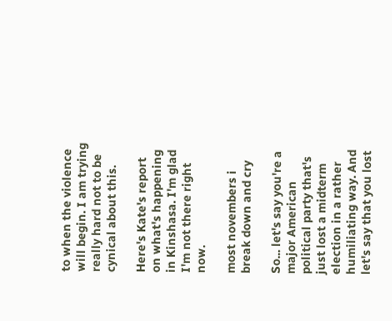to when the violence will begin. I am trying really hard not to be cynical about this.

Here's Kate's report on what's happening in Kinshasa. I'm glad I'm not there right now.

most novembers i break down and cry

So... let's say you're a major American political party that's just lost a midterm election in a rather humiliating way. And let's say that you lost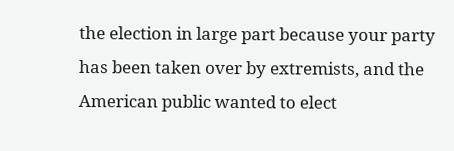the election in large part because your party has been taken over by extremists, and the American public wanted to elect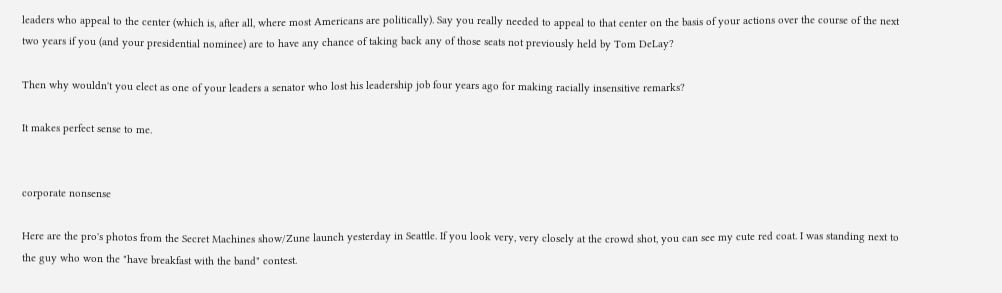leaders who appeal to the center (which is, after all, where most Americans are politically). Say you really needed to appeal to that center on the basis of your actions over the course of the next two years if you (and your presidential nominee) are to have any chance of taking back any of those seats not previously held by Tom DeLay?

Then why wouldn't you elect as one of your leaders a senator who lost his leadership job four years ago for making racially insensitive remarks?

It makes perfect sense to me.


corporate nonsense

Here are the pro's photos from the Secret Machines show/Zune launch yesterday in Seattle. If you look very, very closely at the crowd shot, you can see my cute red coat. I was standing next to the guy who won the "have breakfast with the band" contest.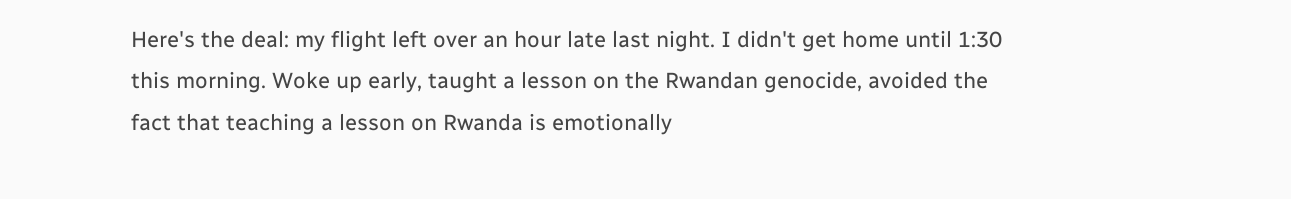Here's the deal: my flight left over an hour late last night. I didn't get home until 1:30 this morning. Woke up early, taught a lesson on the Rwandan genocide, avoided the fact that teaching a lesson on Rwanda is emotionally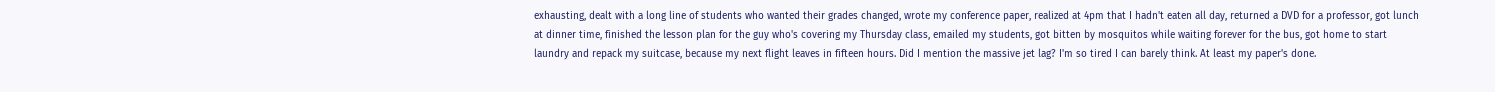exhausting, dealt with a long line of students who wanted their grades changed, wrote my conference paper, realized at 4pm that I hadn't eaten all day, returned a DVD for a professor, got lunch at dinner time, finished the lesson plan for the guy who's covering my Thursday class, emailed my students, got bitten by mosquitos while waiting forever for the bus, got home to start laundry and repack my suitcase, because my next flight leaves in fifteen hours. Did I mention the massive jet lag? I'm so tired I can barely think. At least my paper's done.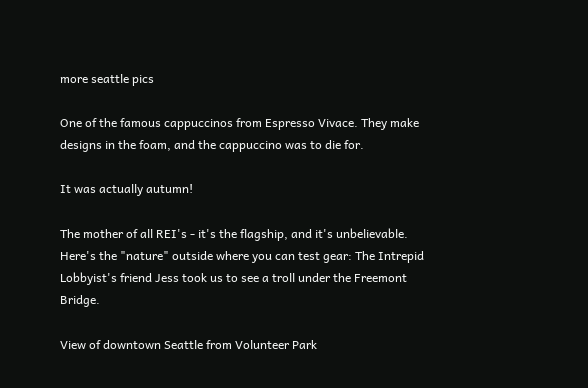more seattle pics

One of the famous cappuccinos from Espresso Vivace. They make designs in the foam, and the cappuccino was to die for.

It was actually autumn!

The mother of all REI's - it's the flagship, and it's unbelievable. Here's the "nature" outside where you can test gear: The Intrepid Lobbyist's friend Jess took us to see a troll under the Freemont Bridge.

View of downtown Seattle from Volunteer Park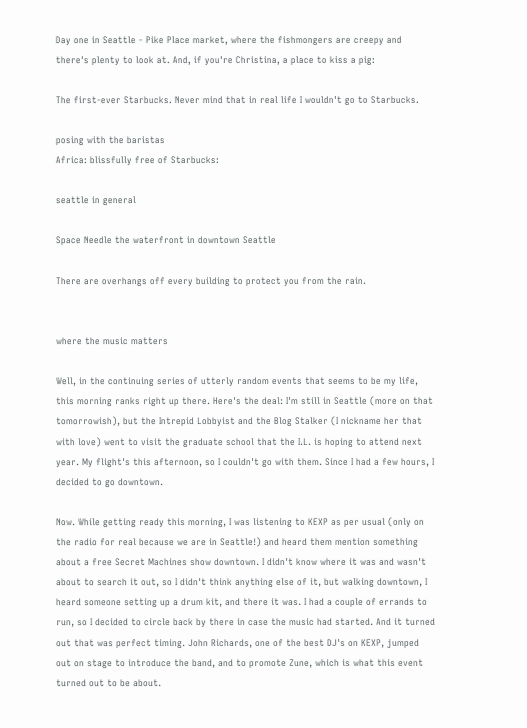Day one in Seattle - Pike Place market, where the fishmongers are creepy and there's plenty to look at. And, if you're Christina, a place to kiss a pig:

The first-ever Starbucks. Never mind that in real life I wouldn't go to Starbucks.

posing with the baristas
Africa: blissfully free of Starbucks:

seattle in general

Space Needle the waterfront in downtown Seattle

There are overhangs off every building to protect you from the rain.


where the music matters

Well, in the continuing series of utterly random events that seems to be my life, this morning ranks right up there. Here's the deal: I'm still in Seattle (more on that tomorrowish), but the Intrepid Lobbyist and the Blog Stalker (I nickname her that with love) went to visit the graduate school that the I.L. is hoping to attend next year. My flight's this afternoon, so I couldn't go with them. Since I had a few hours, I decided to go downtown.

Now. While getting ready this morning, I was listening to KEXP as per usual (only on the radio for real because we are in Seattle!) and heard them mention something about a free Secret Machines show downtown. I didn't know where it was and wasn't about to search it out, so I didn't think anything else of it, but walking downtown, I heard someone setting up a drum kit, and there it was. I had a couple of errands to run, so I decided to circle back by there in case the music had started. And it turned out that was perfect timing. John Richards, one of the best DJ's on KEXP, jumped out on stage to introduce the band, and to promote Zune, which is what this event turned out to be about.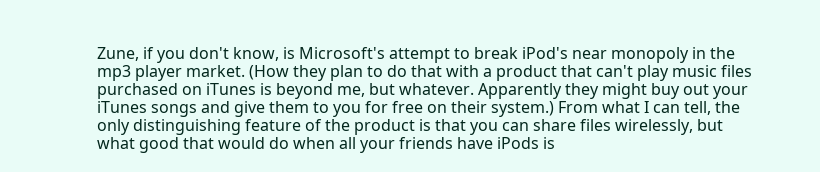Zune, if you don't know, is Microsoft's attempt to break iPod's near monopoly in the mp3 player market. (How they plan to do that with a product that can't play music files purchased on iTunes is beyond me, but whatever. Apparently they might buy out your iTunes songs and give them to you for free on their system.) From what I can tell, the only distinguishing feature of the product is that you can share files wirelessly, but what good that would do when all your friends have iPods is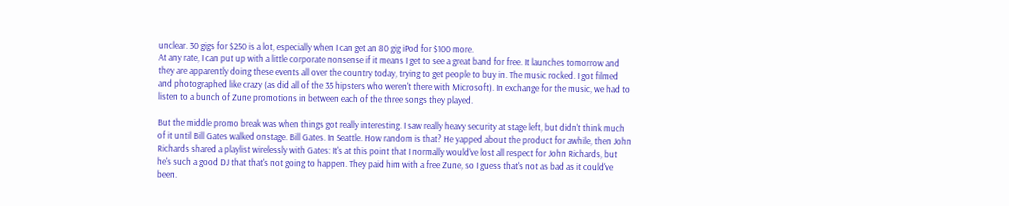unclear. 30 gigs for $250 is a lot, especially when I can get an 80 gig iPod for $100 more.
At any rate, I can put up with a little corporate nonsense if it means I get to see a great band for free. It launches tomorrow and they are apparently doing these events all over the country today, trying to get people to buy in. The music rocked. I got filmed and photographed like crazy (as did all of the 35 hipsters who weren't there with Microsoft). In exchange for the music, we had to listen to a bunch of Zune promotions in between each of the three songs they played.

But the middle promo break was when things got really interesting. I saw really heavy security at stage left, but didn't think much of it until Bill Gates walked onstage. Bill Gates. In Seattle. How random is that? He yapped about the product for awhile, then John Richards shared a playlist wirelessly with Gates: It's at this point that I normally would've lost all respect for John Richards, but he's such a good DJ that that's not going to happen. They paid him with a free Zune, so I guess that's not as bad as it could've been.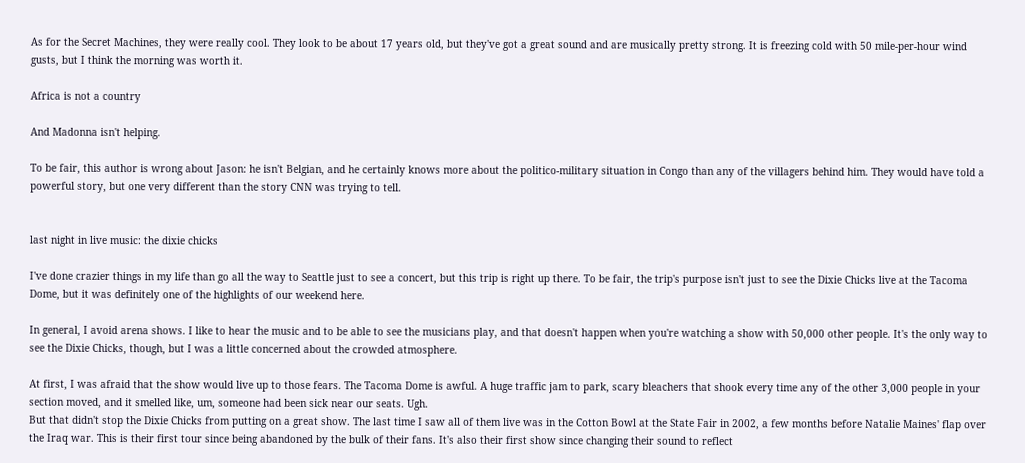As for the Secret Machines, they were really cool. They look to be about 17 years old, but they've got a great sound and are musically pretty strong. It is freezing cold with 50 mile-per-hour wind gusts, but I think the morning was worth it.

Africa is not a country

And Madonna isn't helping.

To be fair, this author is wrong about Jason: he isn't Belgian, and he certainly knows more about the politico-military situation in Congo than any of the villagers behind him. They would have told a powerful story, but one very different than the story CNN was trying to tell.


last night in live music: the dixie chicks

I've done crazier things in my life than go all the way to Seattle just to see a concert, but this trip is right up there. To be fair, the trip's purpose isn't just to see the Dixie Chicks live at the Tacoma Dome, but it was definitely one of the highlights of our weekend here.

In general, I avoid arena shows. I like to hear the music and to be able to see the musicians play, and that doesn't happen when you're watching a show with 50,000 other people. It's the only way to see the Dixie Chicks, though, but I was a little concerned about the crowded atmosphere.

At first, I was afraid that the show would live up to those fears. The Tacoma Dome is awful. A huge traffic jam to park, scary bleachers that shook every time any of the other 3,000 people in your section moved, and it smelled like, um, someone had been sick near our seats. Ugh.
But that didn't stop the Dixie Chicks from putting on a great show. The last time I saw all of them live was in the Cotton Bowl at the State Fair in 2002, a few months before Natalie Maines' flap over the Iraq war. This is their first tour since being abandoned by the bulk of their fans. It's also their first show since changing their sound to reflect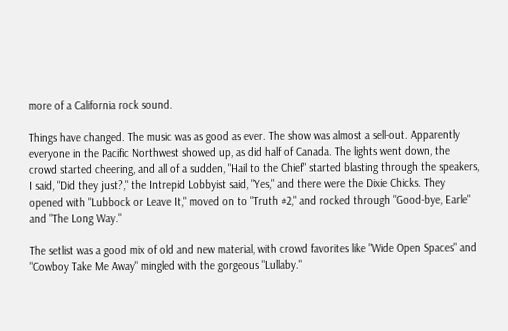more of a California rock sound.

Things have changed. The music was as good as ever. The show was almost a sell-out. Apparently everyone in the Pacific Northwest showed up, as did half of Canada. The lights went down, the crowd started cheering, and all of a sudden, "Hail to the Chief" started blasting through the speakers, I said, "Did they just?," the Intrepid Lobbyist said, "Yes," and there were the Dixie Chicks. They opened with "Lubbock or Leave It," moved on to "Truth #2," and rocked through "Good-bye, Earle" and "The Long Way."

The setlist was a good mix of old and new material, with crowd favorites like "Wide Open Spaces" and "Cowboy Take Me Away" mingled with the gorgeous "Lullaby."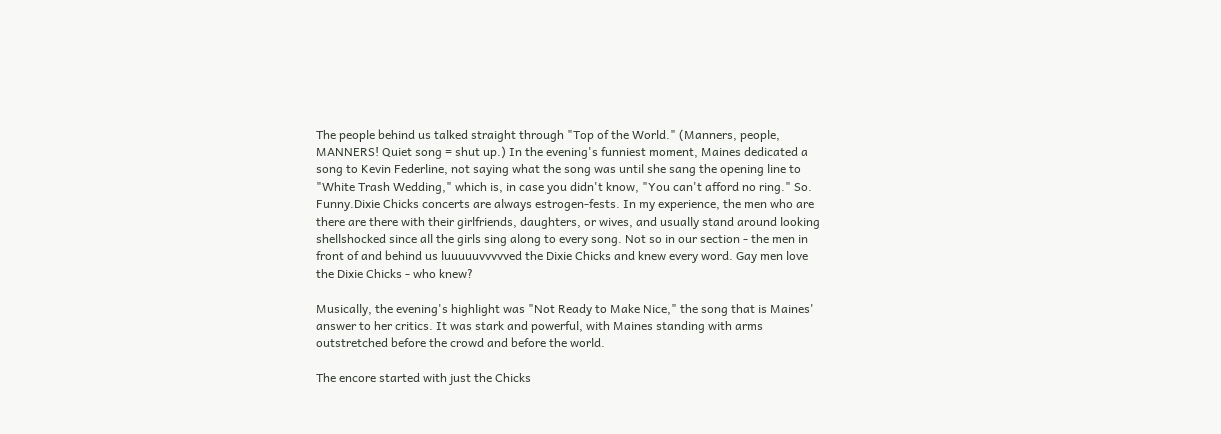The people behind us talked straight through "Top of the World." (Manners, people, MANNERS! Quiet song = shut up.) In the evening's funniest moment, Maines dedicated a song to Kevin Federline, not saying what the song was until she sang the opening line to "White Trash Wedding," which is, in case you didn't know, "You can't afford no ring." So. Funny.Dixie Chicks concerts are always estrogen-fests. In my experience, the men who are there are there with their girlfriends, daughters, or wives, and usually stand around looking shellshocked since all the girls sing along to every song. Not so in our section - the men in front of and behind us luuuuuvvvvved the Dixie Chicks and knew every word. Gay men love the Dixie Chicks - who knew?

Musically, the evening's highlight was "Not Ready to Make Nice," the song that is Maines' answer to her critics. It was stark and powerful, with Maines standing with arms outstretched before the crowd and before the world.

The encore started with just the Chicks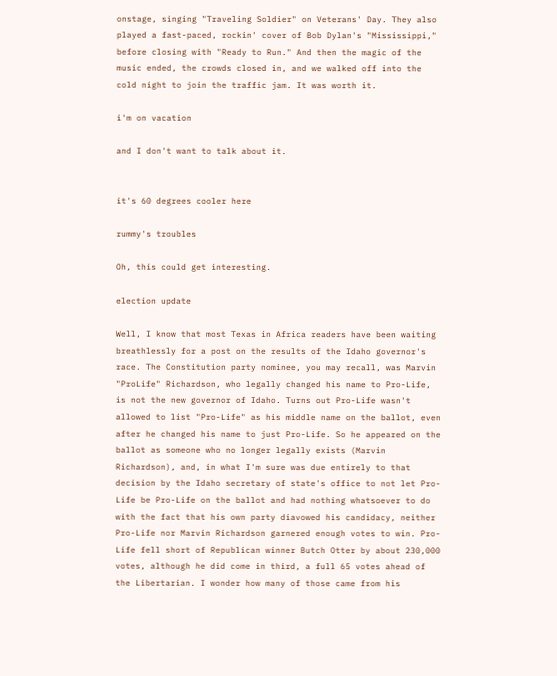onstage, singing "Traveling Soldier" on Veterans' Day. They also played a fast-paced, rockin' cover of Bob Dylan's "Mississippi," before closing with "Ready to Run." And then the magic of the music ended, the crowds closed in, and we walked off into the cold night to join the traffic jam. It was worth it.

i'm on vacation

and I don't want to talk about it.


it's 60 degrees cooler here

rummy's troubles

Oh, this could get interesting.

election update

Well, I know that most Texas in Africa readers have been waiting breathlessly for a post on the results of the Idaho governor's race. The Constitution party nominee, you may recall, was Marvin "ProLife" Richardson, who legally changed his name to Pro-Life, is not the new governor of Idaho. Turns out Pro-Life wasn't allowed to list "Pro-Life" as his middle name on the ballot, even after he changed his name to just Pro-Life. So he appeared on the ballot as someone who no longer legally exists (Marvin Richardson), and, in what I'm sure was due entirely to that decision by the Idaho secretary of state's office to not let Pro-Life be Pro-Life on the ballot and had nothing whatsoever to do with the fact that his own party diavowed his candidacy, neither Pro-Life nor Marvin Richardson garnered enough votes to win. Pro-Life fell short of Republican winner Butch Otter by about 230,000 votes, although he did come in third, a full 65 votes ahead of the Libertarian. I wonder how many of those came from his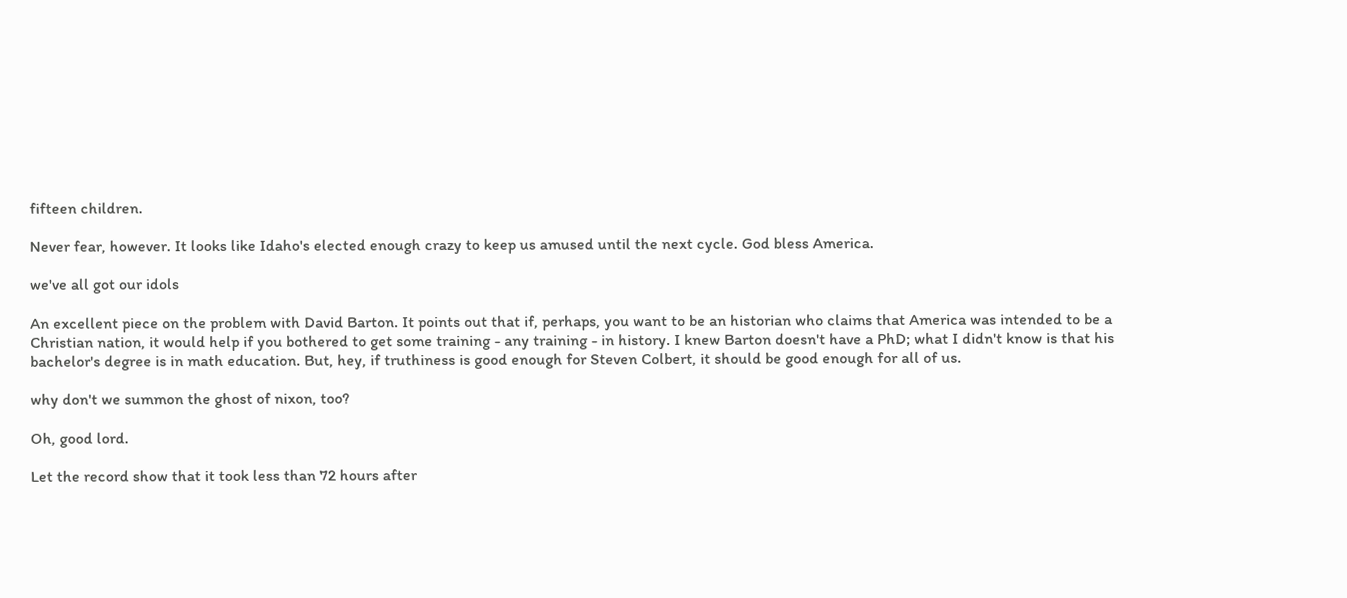fifteen children.

Never fear, however. It looks like Idaho's elected enough crazy to keep us amused until the next cycle. God bless America.

we've all got our idols

An excellent piece on the problem with David Barton. It points out that if, perhaps, you want to be an historian who claims that America was intended to be a Christian nation, it would help if you bothered to get some training - any training - in history. I knew Barton doesn't have a PhD; what I didn't know is that his bachelor's degree is in math education. But, hey, if truthiness is good enough for Steven Colbert, it should be good enough for all of us.

why don't we summon the ghost of nixon, too?

Oh, good lord.

Let the record show that it took less than 72 hours after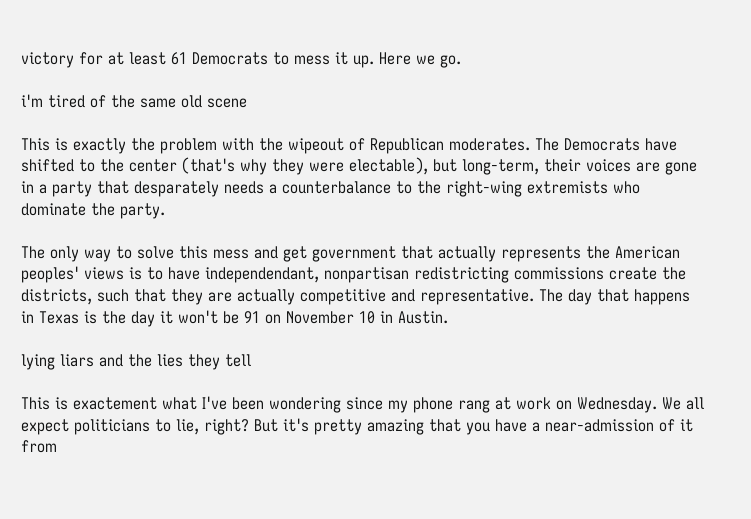victory for at least 61 Democrats to mess it up. Here we go.

i'm tired of the same old scene

This is exactly the problem with the wipeout of Republican moderates. The Democrats have shifted to the center (that's why they were electable), but long-term, their voices are gone in a party that desparately needs a counterbalance to the right-wing extremists who dominate the party.

The only way to solve this mess and get government that actually represents the American peoples' views is to have independendant, nonpartisan redistricting commissions create the districts, such that they are actually competitive and representative. The day that happens in Texas is the day it won't be 91 on November 10 in Austin.

lying liars and the lies they tell

This is exactement what I've been wondering since my phone rang at work on Wednesday. We all expect politicians to lie, right? But it's pretty amazing that you have a near-admission of it from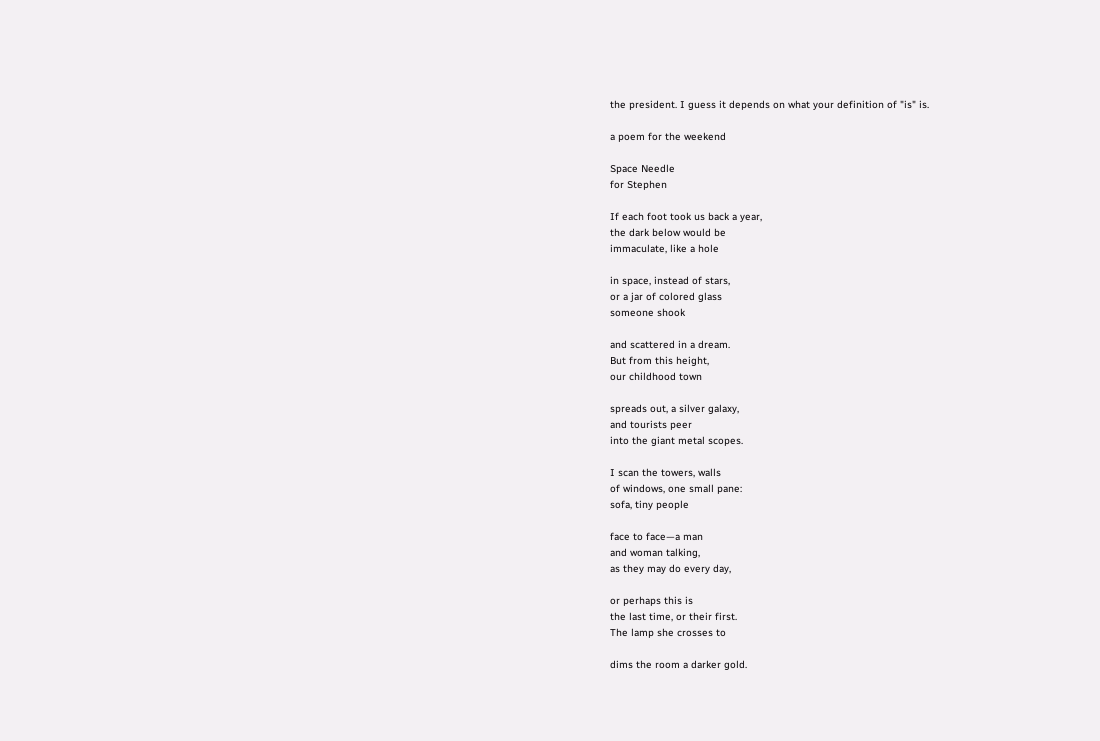the president. I guess it depends on what your definition of "is" is.

a poem for the weekend

Space Needle
for Stephen

If each foot took us back a year,
the dark below would be
immaculate, like a hole

in space, instead of stars,
or a jar of colored glass
someone shook

and scattered in a dream.
But from this height,
our childhood town

spreads out, a silver galaxy,
and tourists peer
into the giant metal scopes.

I scan the towers, walls
of windows, one small pane:
sofa, tiny people

face to face—a man
and woman talking,
as they may do every day,

or perhaps this is
the last time, or their first.
The lamp she crosses to

dims the room a darker gold.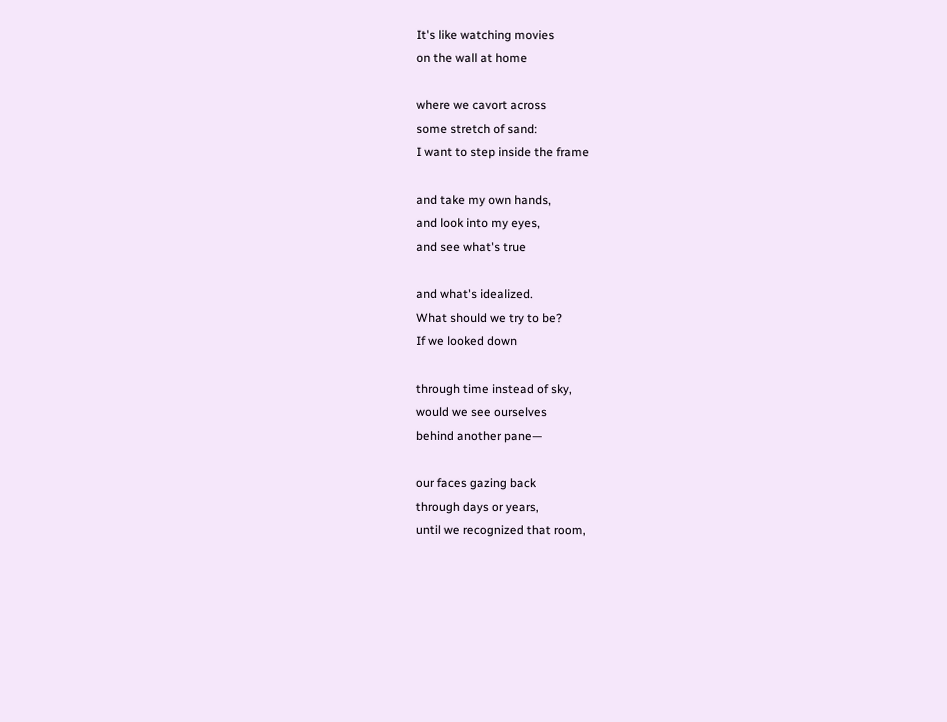It's like watching movies
on the wall at home

where we cavort across
some stretch of sand:
I want to step inside the frame

and take my own hands,
and look into my eyes,
and see what's true

and what's idealized.
What should we try to be?
If we looked down

through time instead of sky,
would we see ourselves
behind another pane—

our faces gazing back
through days or years,
until we recognized that room,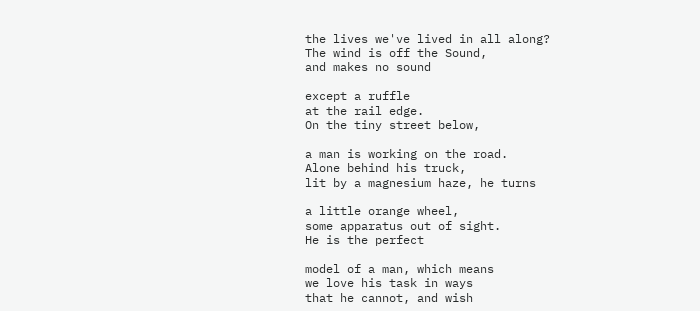the lives we've lived in all along?
The wind is off the Sound,
and makes no sound

except a ruffle
at the rail edge.
On the tiny street below,

a man is working on the road.
Alone behind his truck,
lit by a magnesium haze, he turns

a little orange wheel,
some apparatus out of sight.
He is the perfect

model of a man, which means
we love his task in ways
that he cannot, and wish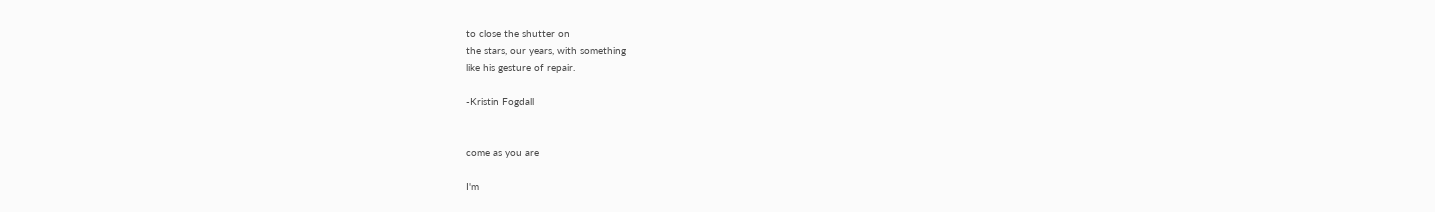to close the shutter on
the stars, our years, with something
like his gesture of repair.

-Kristin Fogdall


come as you are

I'm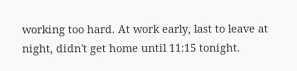working too hard. At work early, last to leave at night, didn't get home until 11:15 tonight.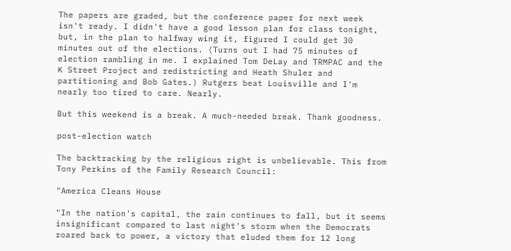The papers are graded, but the conference paper for next week isn't ready. I didn't have a good lesson plan for class tonight, but, in the plan to halfway wing it, figured I could get 30 minutes out of the elections. (Turns out I had 75 minutes of election rambling in me. I explained Tom DeLay and TRMPAC and the K Street Project and redistricting and Heath Shuler and partitioning and Bob Gates.) Rutgers beat Louisville and I'm nearly too tired to care. Nearly.

But this weekend is a break. A much-needed break. Thank goodness.

post-election watch

The backtracking by the religious right is unbelievable. This from Tony Perkins of the Family Research Council:

"America Cleans House

"In the nation's capital, the rain continues to fall, but it seems insignificant compared to last night's storm when the Democrats roared back to power, a victory that eluded them for 12 long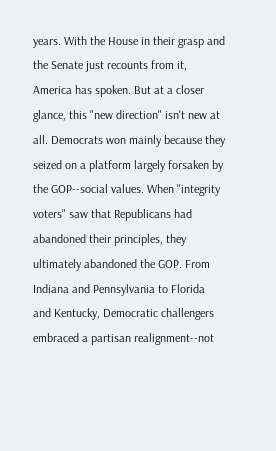years. With the House in their grasp and the Senate just recounts from it, America has spoken. But at a closer glance, this "new direction" isn't new at all. Democrats won mainly because they seized on a platform largely forsaken by the GOP--social values. When "integrity voters" saw that Republicans had abandoned their principles, they ultimately abandoned the GOP. From Indiana and Pennsylvania to Florida and Kentucky, Democratic challengers embraced a partisan realignment--not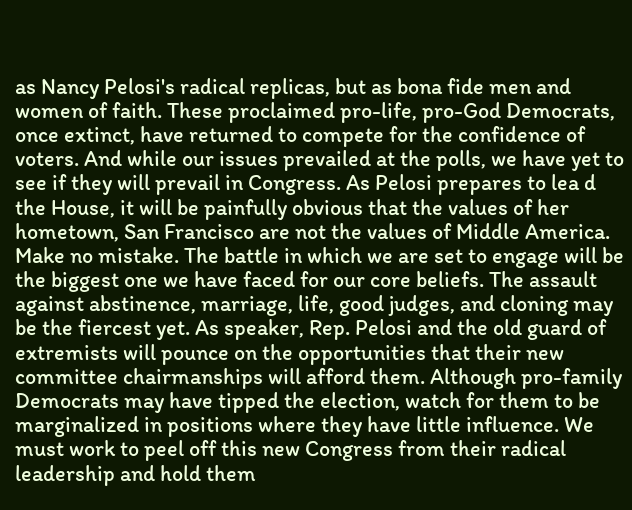as Nancy Pelosi's radical replicas, but as bona fide men and women of faith. These proclaimed pro-life, pro-God Democrats, once extinct, have returned to compete for the confidence of voters. And while our issues prevailed at the polls, we have yet to see if they will prevail in Congress. As Pelosi prepares to lea d the House, it will be painfully obvious that the values of her hometown, San Francisco are not the values of Middle America. Make no mistake. The battle in which we are set to engage will be the biggest one we have faced for our core beliefs. The assault against abstinence, marriage, life, good judges, and cloning may be the fiercest yet. As speaker, Rep. Pelosi and the old guard of extremists will pounce on the opportunities that their new committee chairmanships will afford them. Although pro-family Democrats may have tipped the election, watch for them to be marginalized in positions where they have little influence. We must work to peel off this new Congress from their radical leadership and hold them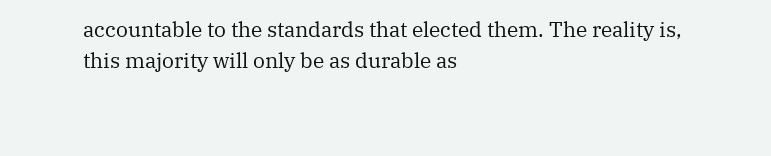accountable to the standards that elected them. The reality is, this majority will only be as durable as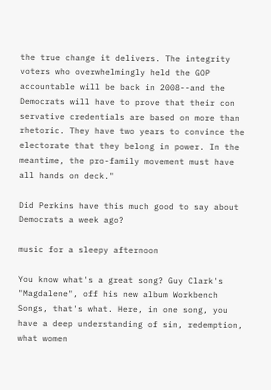the true change it delivers. The integrity voters who overwhelmingly held the GOP accountable will be back in 2008--and the Democrats will have to prove that their con servative credentials are based on more than rhetoric. They have two years to convince the electorate that they belong in power. In the meantime, the pro-family movement must have all hands on deck."

Did Perkins have this much good to say about Democrats a week ago?

music for a sleepy afternoon

You know what's a great song? Guy Clark's "Magdalene", off his new album Workbench Songs, that's what. Here, in one song, you have a deep understanding of sin, redemption, what women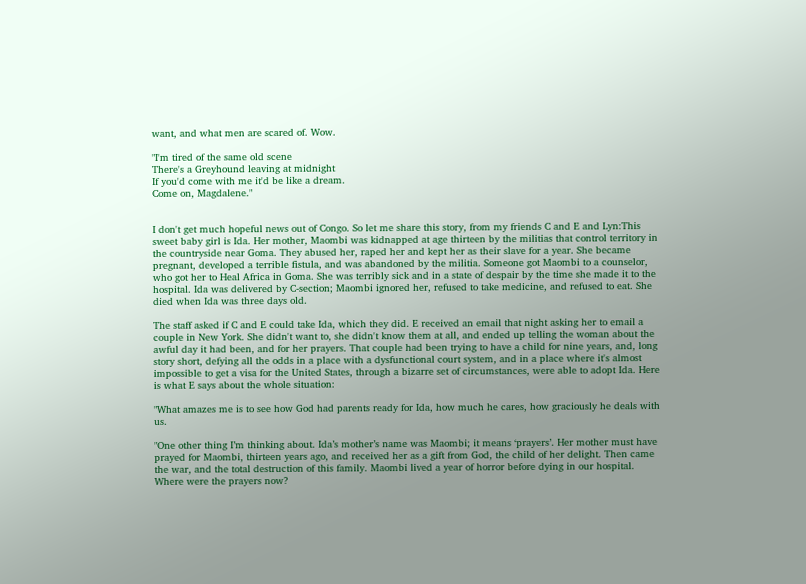want, and what men are scared of. Wow.

"I'm tired of the same old scene
There's a Greyhound leaving at midnight
If you'd come with me it'd be like a dream.
Come on, Magdalene."


I don't get much hopeful news out of Congo. So let me share this story, from my friends C and E and Lyn:This sweet baby girl is Ida. Her mother, Maombi was kidnapped at age thirteen by the militias that control territory in the countryside near Goma. They abused her, raped her and kept her as their slave for a year. She became pregnant, developed a terrible fistula, and was abandoned by the militia. Someone got Maombi to a counselor, who got her to Heal Africa in Goma. She was terribly sick and in a state of despair by the time she made it to the hospital. Ida was delivered by C-section; Maombi ignored her, refused to take medicine, and refused to eat. She died when Ida was three days old.

The staff asked if C and E could take Ida, which they did. E received an email that night asking her to email a couple in New York. She didn't want to, she didn't know them at all, and ended up telling the woman about the awful day it had been, and for her prayers. That couple had been trying to have a child for nine years, and, long story short, defying all the odds in a place with a dysfunctional court system, and in a place where it's almost impossible to get a visa for the United States, through a bizarre set of circumstances, were able to adopt Ida. Here is what E says about the whole situation:

"What amazes me is to see how God had parents ready for Ida, how much he cares, how graciously he deals with us.

"One other thing I’m thinking about. Ida’s mother’s name was Maombi; it means ‘prayers’. Her mother must have prayed for Maombi, thirteen years ago, and received her as a gift from God, the child of her delight. Then came the war, and the total destruction of this family. Maombi lived a year of horror before dying in our hospital. Where were the prayers now?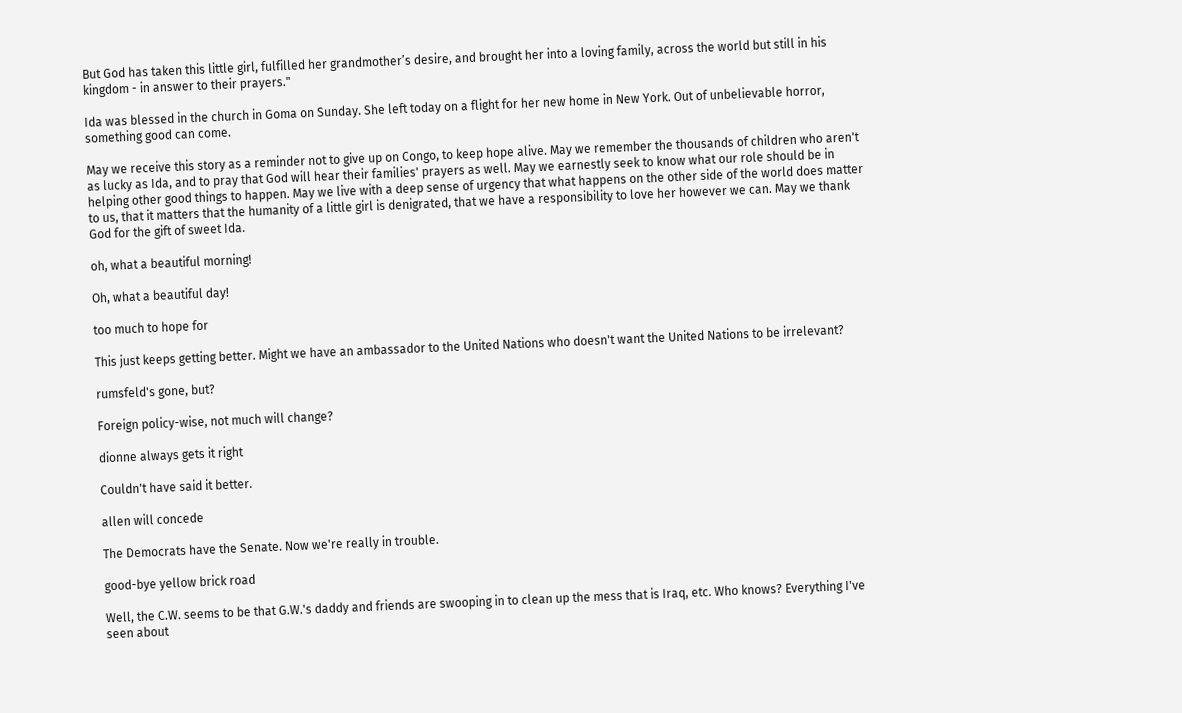But God has taken this little girl, fulfilled her grandmother’s desire, and brought her into a loving family, across the world but still in his kingdom - in answer to their prayers."

Ida was blessed in the church in Goma on Sunday. She left today on a flight for her new home in New York. Out of unbelievable horror, something good can come.

May we receive this story as a reminder not to give up on Congo, to keep hope alive. May we remember the thousands of children who aren't as lucky as Ida, and to pray that God will hear their families' prayers as well. May we earnestly seek to know what our role should be in helping other good things to happen. May we live with a deep sense of urgency that what happens on the other side of the world does matter to us, that it matters that the humanity of a little girl is denigrated, that we have a responsibility to love her however we can. May we thank God for the gift of sweet Ida.

oh, what a beautiful morning!

Oh, what a beautiful day!

too much to hope for

This just keeps getting better. Might we have an ambassador to the United Nations who doesn't want the United Nations to be irrelevant?

rumsfeld's gone, but?

Foreign policy-wise, not much will change?

dionne always gets it right

Couldn't have said it better.

allen will concede

The Democrats have the Senate. Now we're really in trouble.

good-bye yellow brick road

Well, the C.W. seems to be that G.W.'s daddy and friends are swooping in to clean up the mess that is Iraq, etc. Who knows? Everything I've seen about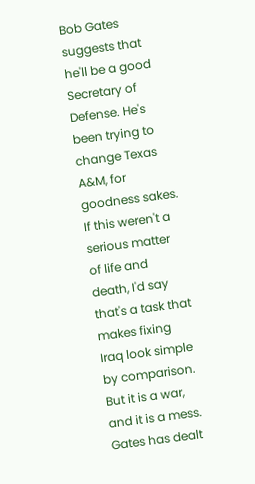Bob Gates suggests that he'll be a good Secretary of Defense. He's been trying to change Texas A&M, for goodness sakes. If this weren't a serious matter of life and death, I'd say that's a task that makes fixing Iraq look simple by comparison. But it is a war, and it is a mess. Gates has dealt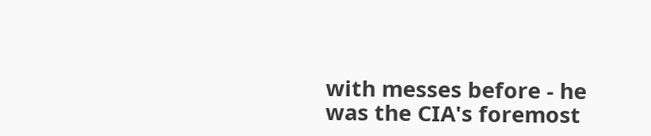with messes before - he was the CIA's foremost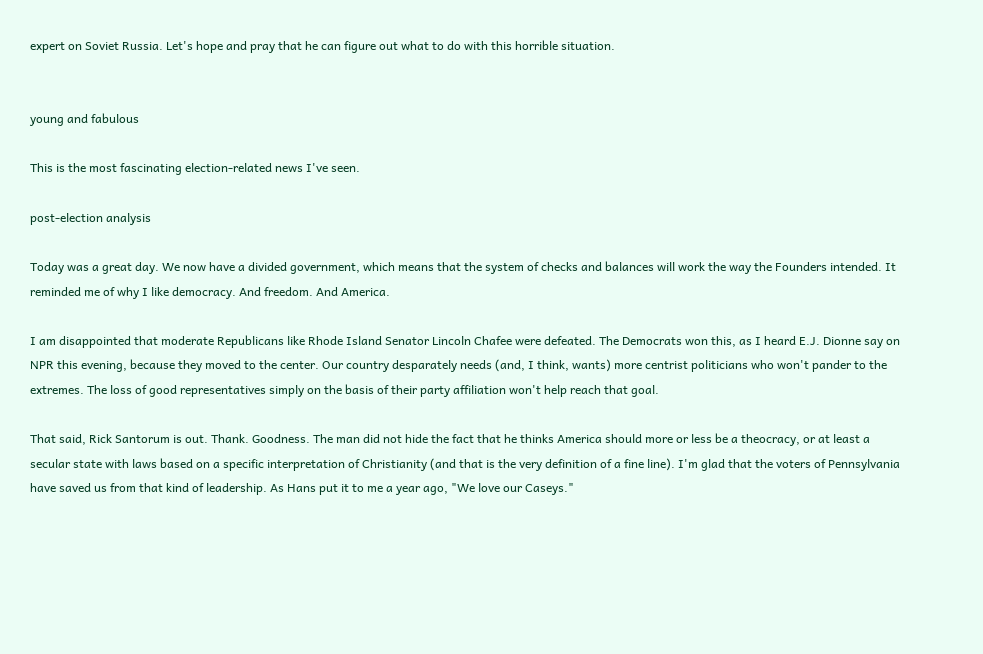expert on Soviet Russia. Let's hope and pray that he can figure out what to do with this horrible situation.


young and fabulous

This is the most fascinating election-related news I've seen.

post-election analysis

Today was a great day. We now have a divided government, which means that the system of checks and balances will work the way the Founders intended. It reminded me of why I like democracy. And freedom. And America.

I am disappointed that moderate Republicans like Rhode Island Senator Lincoln Chafee were defeated. The Democrats won this, as I heard E.J. Dionne say on NPR this evening, because they moved to the center. Our country desparately needs (and, I think, wants) more centrist politicians who won't pander to the extremes. The loss of good representatives simply on the basis of their party affiliation won't help reach that goal.

That said, Rick Santorum is out. Thank. Goodness. The man did not hide the fact that he thinks America should more or less be a theocracy, or at least a secular state with laws based on a specific interpretation of Christianity (and that is the very definition of a fine line). I'm glad that the voters of Pennsylvania have saved us from that kind of leadership. As Hans put it to me a year ago, "We love our Caseys."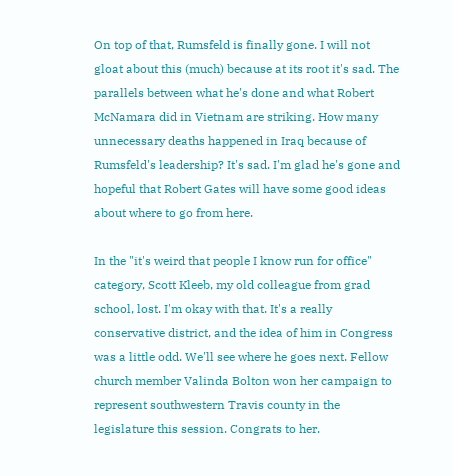On top of that, Rumsfeld is finally gone. I will not gloat about this (much) because at its root it's sad. The parallels between what he's done and what Robert McNamara did in Vietnam are striking. How many unnecessary deaths happened in Iraq because of Rumsfeld's leadership? It's sad. I'm glad he's gone and hopeful that Robert Gates will have some good ideas about where to go from here.

In the "it's weird that people I know run for office" category, Scott Kleeb, my old colleague from grad school, lost. I'm okay with that. It's a really conservative district, and the idea of him in Congress was a little odd. We'll see where he goes next. Fellow church member Valinda Bolton won her campaign to represent southwestern Travis county in the legislature this session. Congrats to her.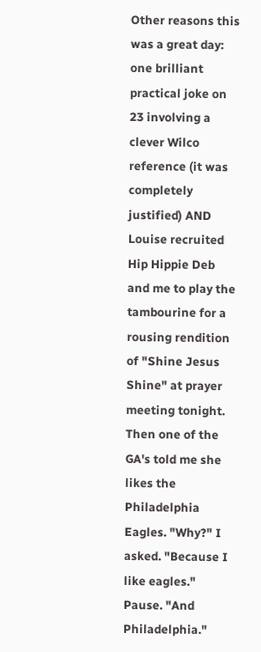Other reasons this was a great day: one brilliant practical joke on 23 involving a clever Wilco reference (it was completely justified) AND Louise recruited Hip Hippie Deb and me to play the tambourine for a rousing rendition of "Shine Jesus Shine" at prayer meeting tonight. Then one of the GA's told me she likes the Philadelphia Eagles. "Why?" I asked. "Because I like eagles." Pause. "And Philadelphia."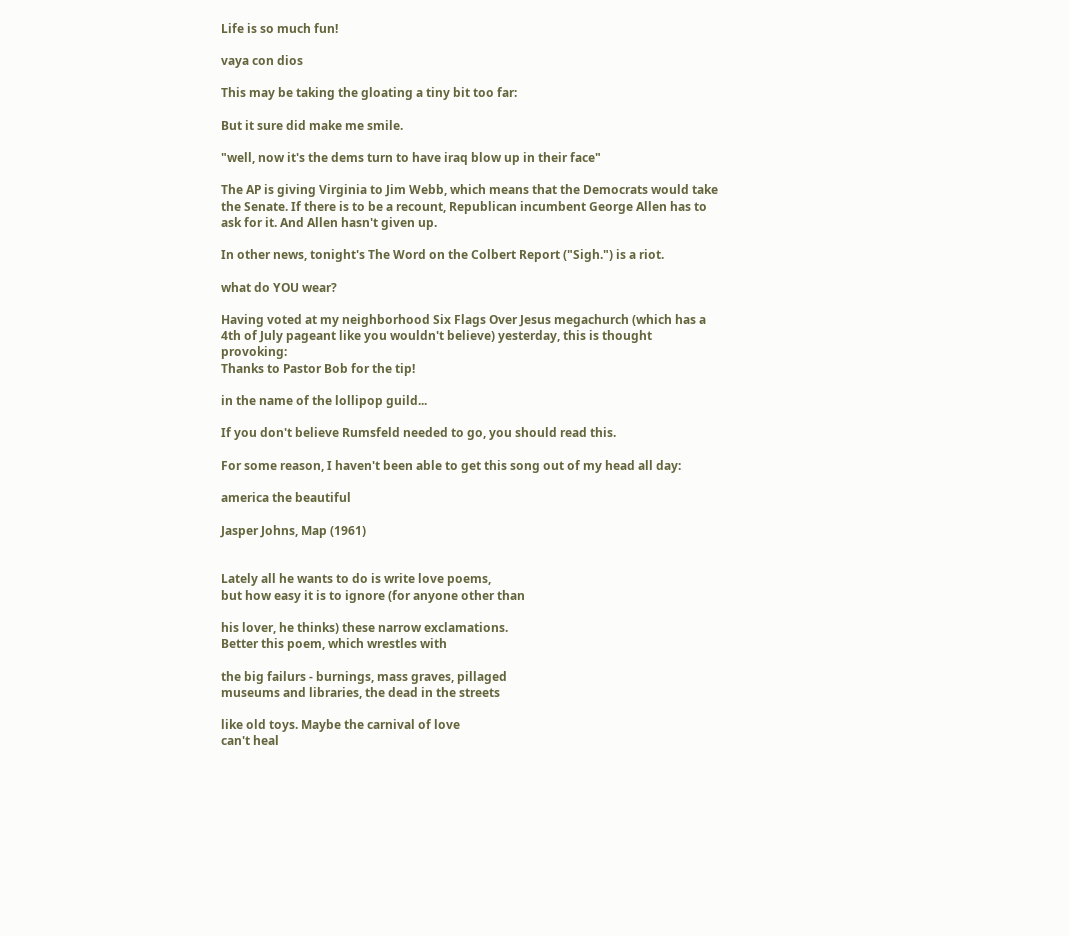Life is so much fun!

vaya con dios

This may be taking the gloating a tiny bit too far:

But it sure did make me smile.

"well, now it's the dems turn to have iraq blow up in their face"

The AP is giving Virginia to Jim Webb, which means that the Democrats would take the Senate. If there is to be a recount, Republican incumbent George Allen has to ask for it. And Allen hasn't given up.

In other news, tonight's The Word on the Colbert Report ("Sigh.") is a riot.

what do YOU wear?

Having voted at my neighborhood Six Flags Over Jesus megachurch (which has a 4th of July pageant like you wouldn't believe) yesterday, this is thought provoking:
Thanks to Pastor Bob for the tip!

in the name of the lollipop guild...

If you don't believe Rumsfeld needed to go, you should read this.

For some reason, I haven't been able to get this song out of my head all day:

america the beautiful

Jasper Johns, Map (1961)


Lately all he wants to do is write love poems,
but how easy it is to ignore (for anyone other than

his lover, he thinks) these narrow exclamations.
Better this poem, which wrestles with

the big failurs - burnings, mass graves, pillaged
museums and libraries, the dead in the streets

like old toys. Maybe the carnival of love
can't heal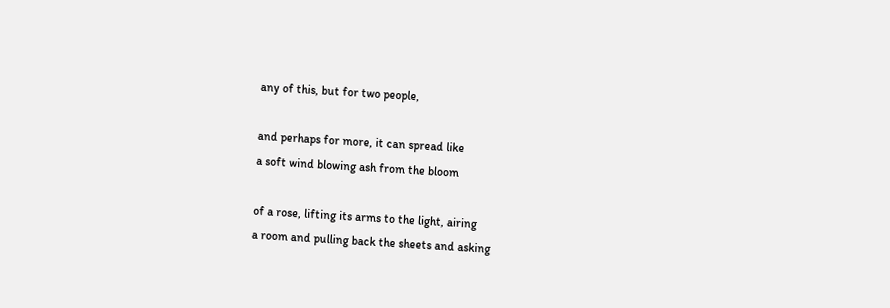any of this, but for two people,

and perhaps for more, it can spread like
a soft wind blowing ash from the bloom

of a rose, lifting its arms to the light, airing
a room and pulling back the sheets and asking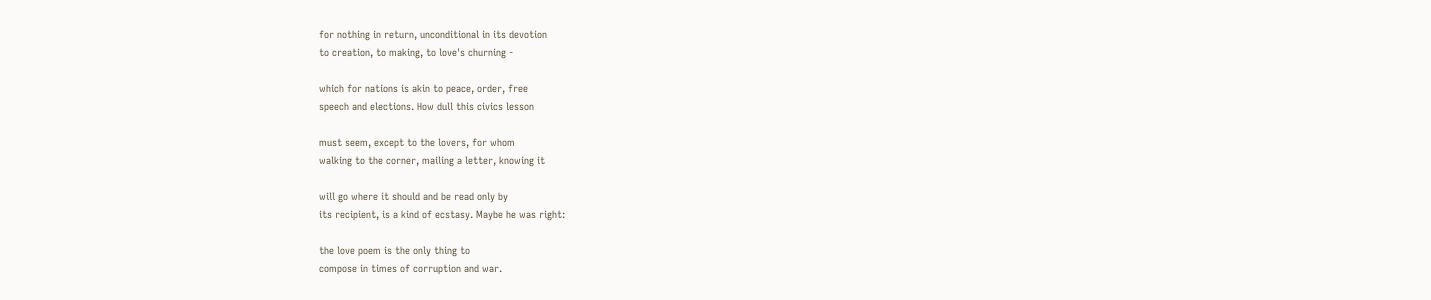for nothing in return, unconditional in its devotion
to creation, to making, to love's churning -

which for nations is akin to peace, order, free
speech and elections. How dull this civics lesson

must seem, except to the lovers, for whom
walking to the corner, mailing a letter, knowing it

will go where it should and be read only by
its recipient, is a kind of ecstasy. Maybe he was right:

the love poem is the only thing to
compose in times of corruption and war.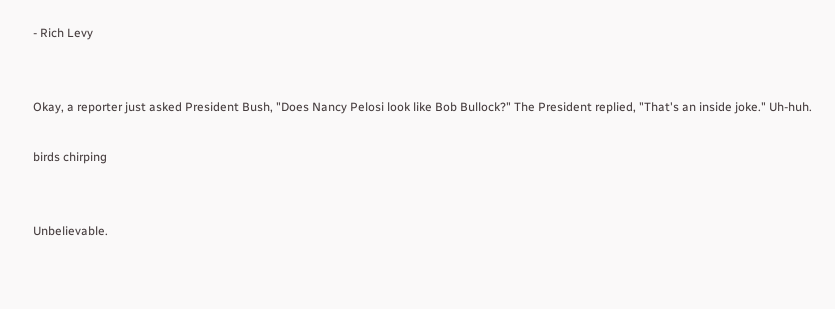- Rich Levy


Okay, a reporter just asked President Bush, "Does Nancy Pelosi look like Bob Bullock?" The President replied, "That's an inside joke." Uh-huh.

birds chirping


Unbelievable.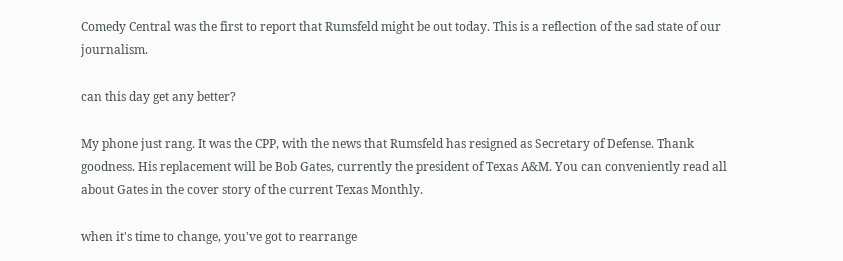Comedy Central was the first to report that Rumsfeld might be out today. This is a reflection of the sad state of our journalism.

can this day get any better?

My phone just rang. It was the CPP, with the news that Rumsfeld has resigned as Secretary of Defense. Thank goodness. His replacement will be Bob Gates, currently the president of Texas A&M. You can conveniently read all about Gates in the cover story of the current Texas Monthly.

when it's time to change, you've got to rearrange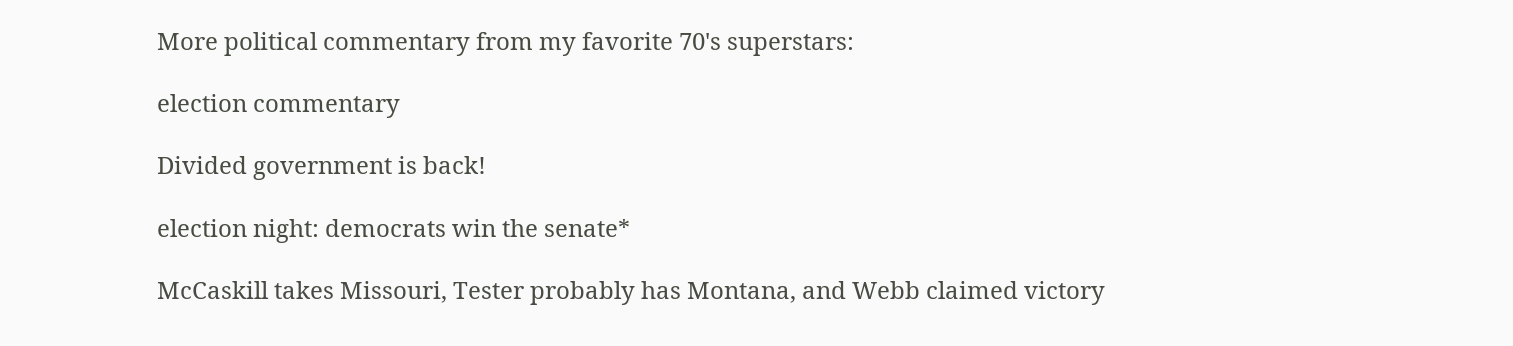More political commentary from my favorite 70's superstars:

election commentary

Divided government is back!

election night: democrats win the senate*

McCaskill takes Missouri, Tester probably has Montana, and Webb claimed victory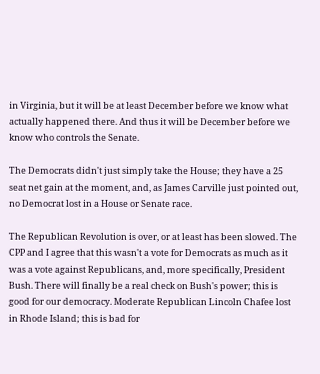in Virginia, but it will be at least December before we know what actually happened there. And thus it will be December before we know who controls the Senate.

The Democrats didn't just simply take the House; they have a 25 seat net gain at the moment, and, as James Carville just pointed out, no Democrat lost in a House or Senate race.

The Republican Revolution is over, or at least has been slowed. The CPP and I agree that this wasn't a vote for Democrats as much as it was a vote against Republicans, and, more specifically, President Bush. There will finally be a real check on Bush's power; this is good for our democracy. Moderate Republican Lincoln Chafee lost in Rhode Island; this is bad for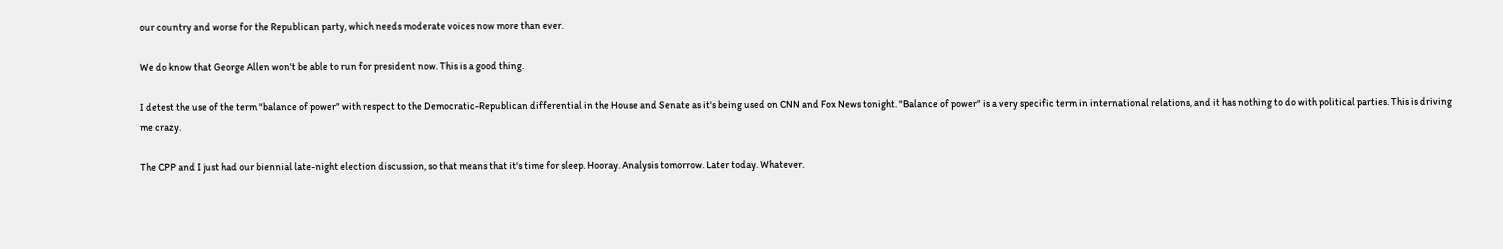our country and worse for the Republican party, which needs moderate voices now more than ever.

We do know that George Allen won't be able to run for president now. This is a good thing.

I detest the use of the term "balance of power" with respect to the Democratic-Republican differential in the House and Senate as it's being used on CNN and Fox News tonight. "Balance of power" is a very specific term in international relations, and it has nothing to do with political parties. This is driving me crazy.

The CPP and I just had our biennial late-night election discussion, so that means that it's time for sleep. Hooray. Analysis tomorrow. Later today. Whatever.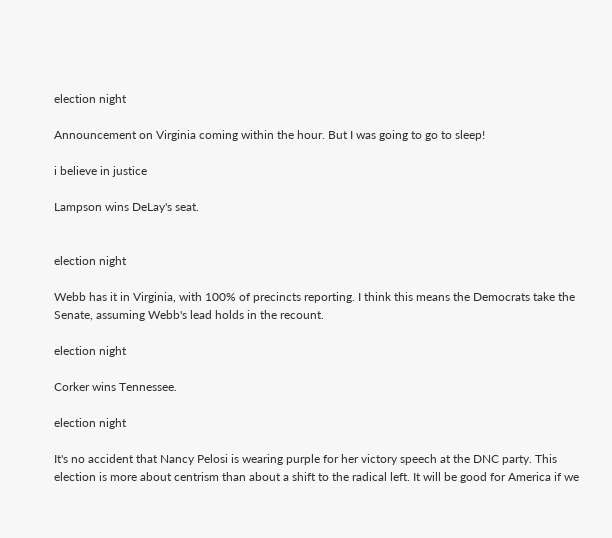election night

Announcement on Virginia coming within the hour. But I was going to go to sleep!

i believe in justice

Lampson wins DeLay's seat.


election night

Webb has it in Virginia, with 100% of precincts reporting. I think this means the Democrats take the Senate, assuming Webb's lead holds in the recount.

election night

Corker wins Tennessee.

election night

It's no accident that Nancy Pelosi is wearing purple for her victory speech at the DNC party. This election is more about centrism than about a shift to the radical left. It will be good for America if we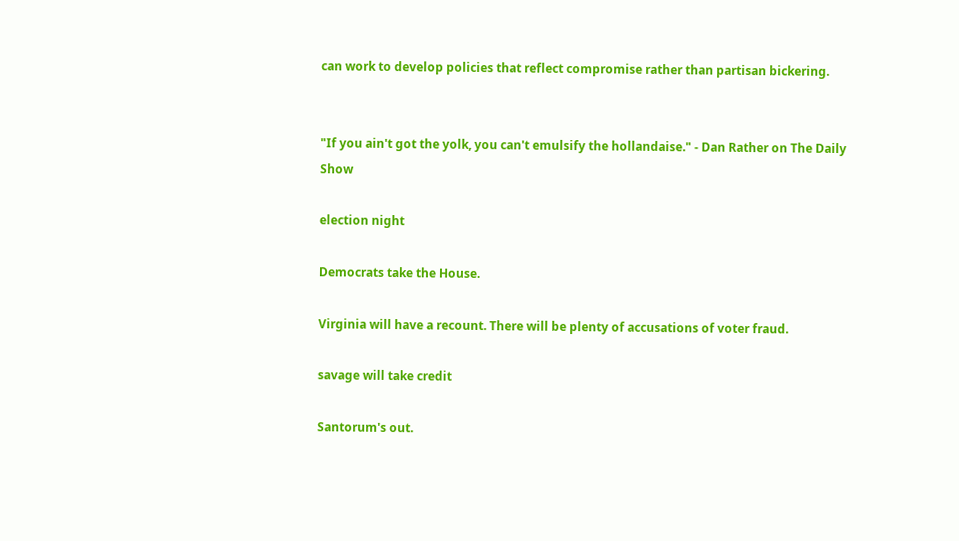can work to develop policies that reflect compromise rather than partisan bickering.


"If you ain't got the yolk, you can't emulsify the hollandaise." - Dan Rather on The Daily Show

election night

Democrats take the House.

Virginia will have a recount. There will be plenty of accusations of voter fraud.

savage will take credit

Santorum's out.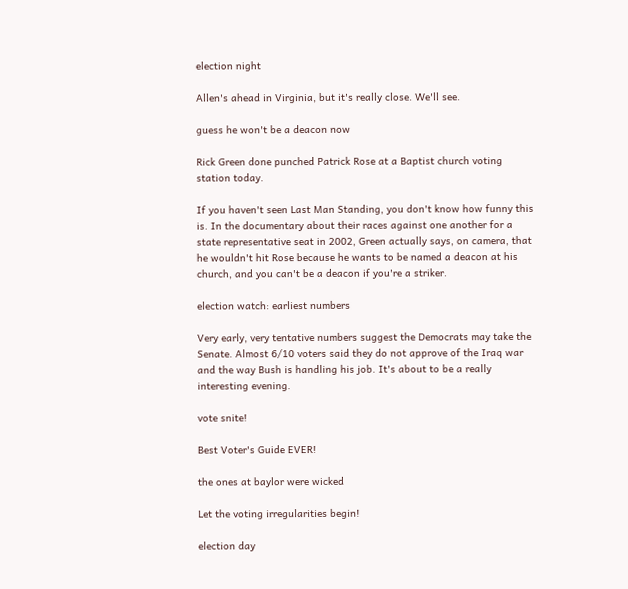election night

Allen's ahead in Virginia, but it's really close. We'll see.

guess he won't be a deacon now

Rick Green done punched Patrick Rose at a Baptist church voting station today.

If you haven't seen Last Man Standing, you don't know how funny this is. In the documentary about their races against one another for a state representative seat in 2002, Green actually says, on camera, that he wouldn't hit Rose because he wants to be named a deacon at his church, and you can't be a deacon if you're a striker.

election watch: earliest numbers

Very early, very tentative numbers suggest the Democrats may take the Senate. Almost 6/10 voters said they do not approve of the Iraq war and the way Bush is handling his job. It's about to be a really interesting evening.

vote snite!

Best Voter's Guide EVER!

the ones at baylor were wicked

Let the voting irregularities begin!

election day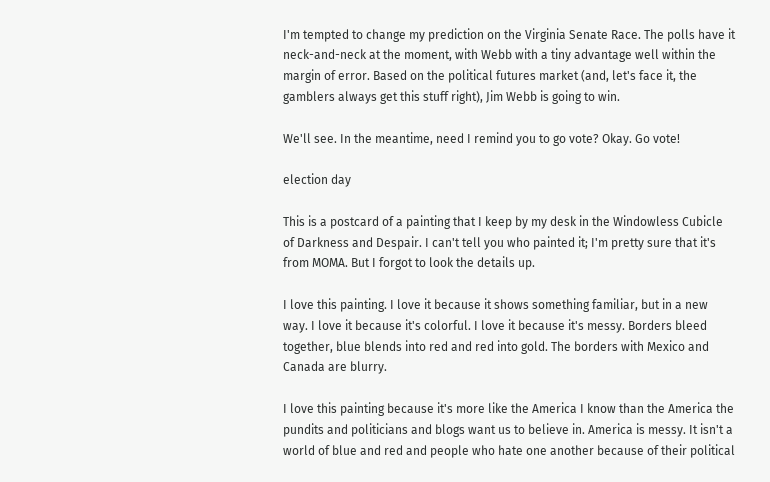I'm tempted to change my prediction on the Virginia Senate Race. The polls have it neck-and-neck at the moment, with Webb with a tiny advantage well within the margin of error. Based on the political futures market (and, let's face it, the gamblers always get this stuff right), Jim Webb is going to win.

We'll see. In the meantime, need I remind you to go vote? Okay. Go vote!

election day

This is a postcard of a painting that I keep by my desk in the Windowless Cubicle of Darkness and Despair. I can't tell you who painted it; I'm pretty sure that it's from MOMA. But I forgot to look the details up.

I love this painting. I love it because it shows something familiar, but in a new way. I love it because it's colorful. I love it because it's messy. Borders bleed together, blue blends into red and red into gold. The borders with Mexico and Canada are blurry.

I love this painting because it's more like the America I know than the America the pundits and politicians and blogs want us to believe in. America is messy. It isn't a world of blue and red and people who hate one another because of their political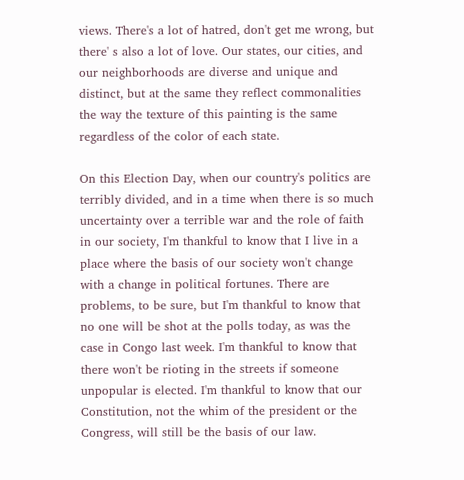views. There's a lot of hatred, don't get me wrong, but there' s also a lot of love. Our states, our cities, and our neighborhoods are diverse and unique and distinct, but at the same they reflect commonalities the way the texture of this painting is the same regardless of the color of each state.

On this Election Day, when our country's politics are terribly divided, and in a time when there is so much uncertainty over a terrible war and the role of faith in our society, I'm thankful to know that I live in a place where the basis of our society won't change with a change in political fortunes. There are problems, to be sure, but I'm thankful to know that no one will be shot at the polls today, as was the case in Congo last week. I'm thankful to know that there won't be rioting in the streets if someone unpopular is elected. I'm thankful to know that our Constitution, not the whim of the president or the Congress, will still be the basis of our law.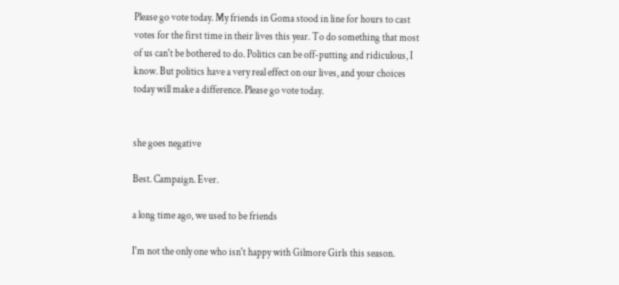Please go vote today. My friends in Goma stood in line for hours to cast votes for the first time in their lives this year. To do something that most of us can't be bothered to do. Politics can be off-putting and ridiculous, I know. But politics have a very real effect on our lives, and your choices today will make a difference. Please go vote today.


she goes negative

Best. Campaign. Ever.

a long time ago, we used to be friends

I'm not the only one who isn't happy with Gilmore Girls this season.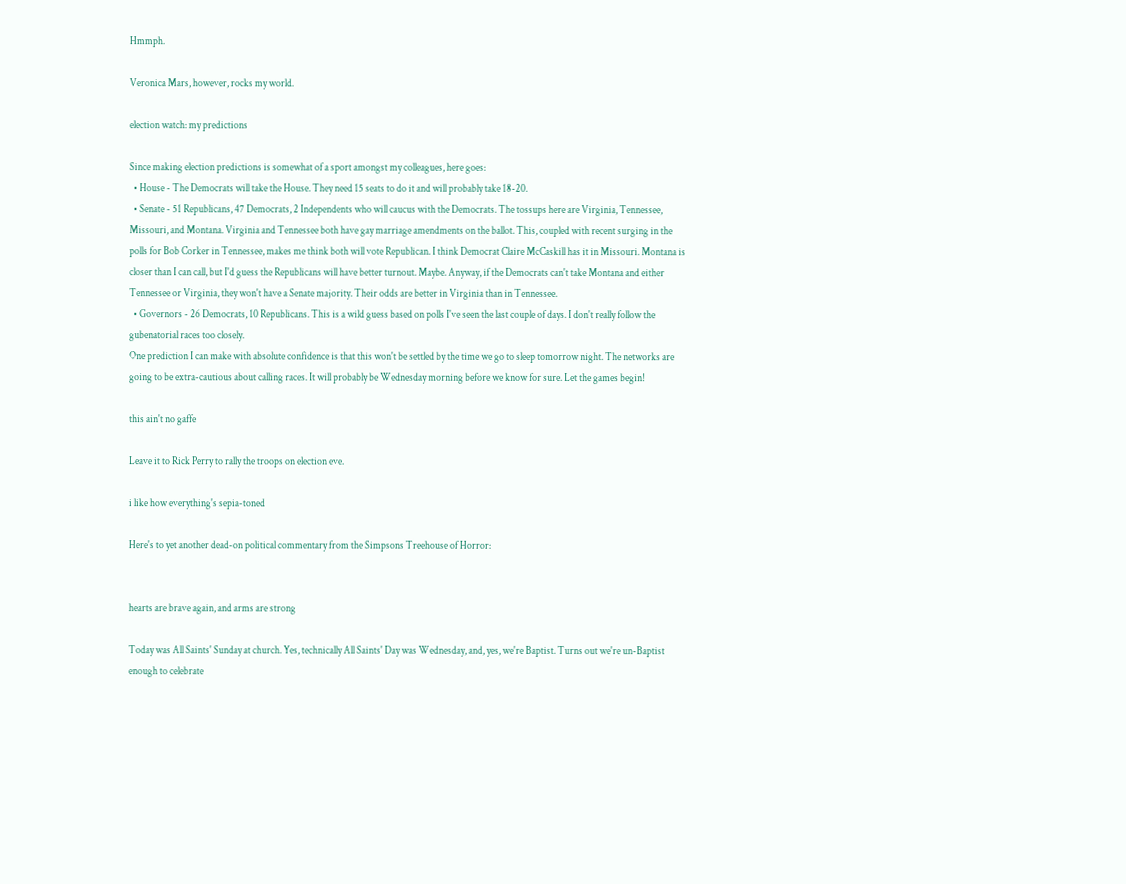Hmmph.

Veronica Mars, however, rocks my world.

election watch: my predictions

Since making election predictions is somewhat of a sport amongst my colleagues, here goes:
  • House - The Democrats will take the House. They need 15 seats to do it and will probably take 18-20.
  • Senate - 51 Republicans, 47 Democrats, 2 Independents who will caucus with the Democrats. The tossups here are Virginia, Tennessee, Missouri, and Montana. Virginia and Tennessee both have gay marriage amendments on the ballot. This, coupled with recent surging in the polls for Bob Corker in Tennessee, makes me think both will vote Republican. I think Democrat Claire McCaskill has it in Missouri. Montana is closer than I can call, but I'd guess the Republicans will have better turnout. Maybe. Anyway, if the Democrats can't take Montana and either Tennessee or Virginia, they won't have a Senate majority. Their odds are better in Virginia than in Tennessee.
  • Governors - 26 Democrats, 10 Republicans. This is a wild guess based on polls I've seen the last couple of days. I don't really follow the gubenatorial races too closely.
One prediction I can make with absolute confidence is that this won't be settled by the time we go to sleep tomorrow night. The networks are going to be extra-cautious about calling races. It will probably be Wednesday morning before we know for sure. Let the games begin!

this ain't no gaffe

Leave it to Rick Perry to rally the troops on election eve.

i like how everything's sepia-toned

Here's to yet another dead-on political commentary from the Simpsons Treehouse of Horror:


hearts are brave again, and arms are strong

Today was All Saints' Sunday at church. Yes, technically All Saints' Day was Wednesday, and, yes, we're Baptist. Turns out we're un-Baptist enough to celebrate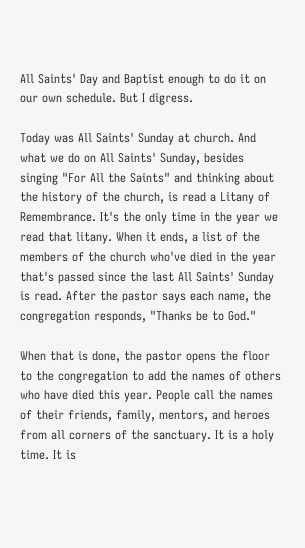All Saints' Day and Baptist enough to do it on our own schedule. But I digress.

Today was All Saints' Sunday at church. And what we do on All Saints' Sunday, besides singing "For All the Saints" and thinking about the history of the church, is read a Litany of Remembrance. It's the only time in the year we read that litany. When it ends, a list of the members of the church who've died in the year that's passed since the last All Saints' Sunday is read. After the pastor says each name, the congregation responds, "Thanks be to God."

When that is done, the pastor opens the floor to the congregation to add the names of others who have died this year. People call the names of their friends, family, mentors, and heroes from all corners of the sanctuary. It is a holy time. It is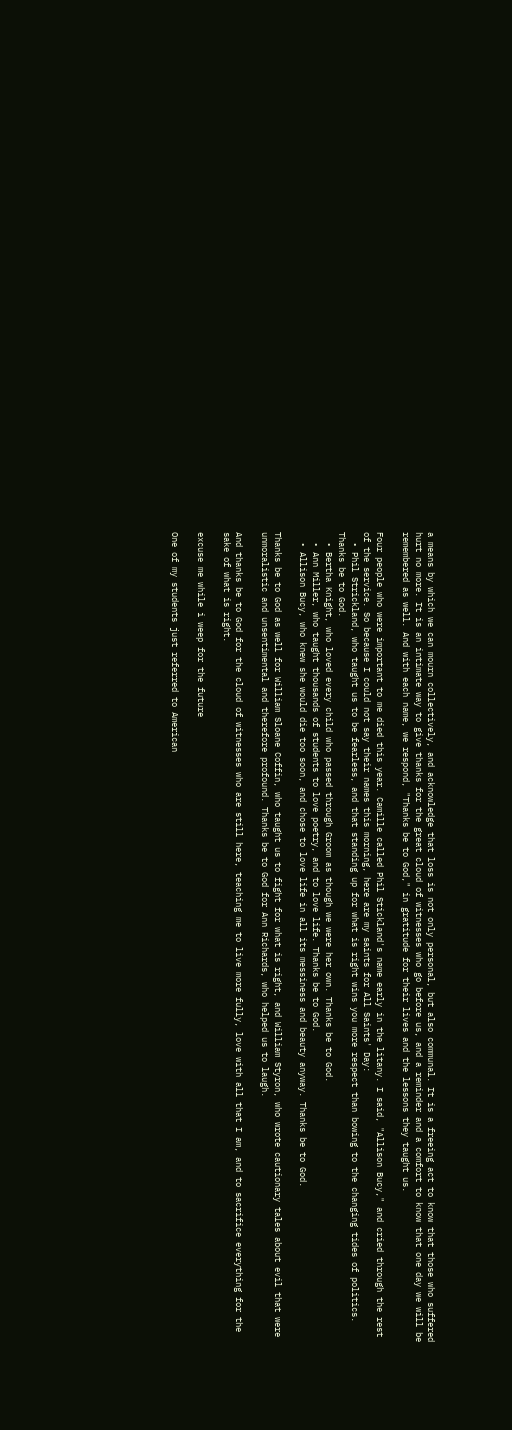a means by which we can mourn collectively, and acknowledge that loss is not only personal, but also communal. It is a freeing act to know that those who suffered hurt no more. It is an intimate way to give thanks for the great cloud of witnesses who go before us, and a reminder and a comfort to know that one day we will be remembered as well. And with each name, we respond, "Thanks be to God," in gratitude for their lives and the lessons they taught us.

Four people who were important to me died this year. Camille called Phil Stickland's name early in the litany. I said, "Allison Bucy," and cried through the rest of the service. So because I could not say their names this morning, here are my saints for All Saints' Day:
  • Phil Strickland, who taught us to be fearless, and that standing up for what is right wins you more respect than bowing to the changing tides of politics. Thanks be to God.
  • Bertha Knight, who loved every child who passed through Groom as though we were her own. Thanks be to God.
  • Ann Miller, who taught thousands of students to love poetry, and to love life. Thanks be to God.
  • Allison Bucy, who knew she would die too soon, and chose to love life in all its messiness and beauty anyway. Thanks be to God.

Thanks be to God as well for William Sloane Coffin, who taught us to fight for what is right, and William Styron, who wrote cautionary tales about evil that were unmoralistic and unsentimental and therefore profound. Thanks be to God for Ann Richards, who helped us to laugh.

And thanks be to God for the cloud of witnesses who are still here, teaching me to live more fully, love with all that I am, and to sacrifice everything for the sake of what is right.

excuse me while i weep for the future

One of my students just referred to American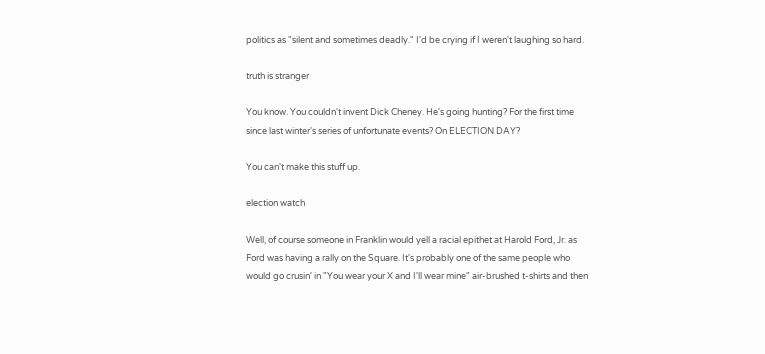politics as "silent and sometimes deadly." I'd be crying if I weren't laughing so hard.

truth is stranger

You know. You couldn't invent Dick Cheney. He's going hunting? For the first time since last winter's series of unfortunate events? On ELECTION DAY?

You can't make this stuff up.

election watch

Well, of course someone in Franklin would yell a racial epithet at Harold Ford, Jr. as Ford was having a rally on the Square. It's probably one of the same people who would go crusin' in "You wear your X and I'll wear mine" air-brushed t-shirts and then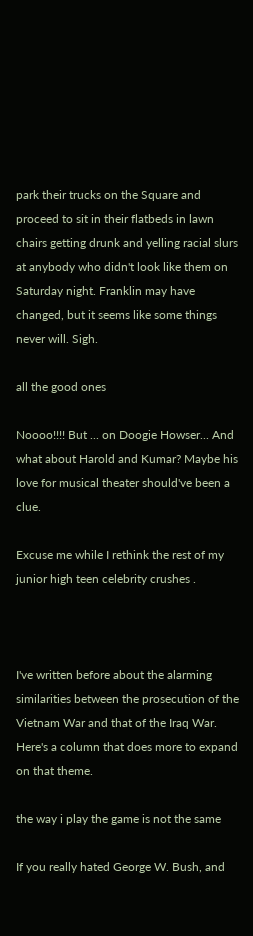park their trucks on the Square and proceed to sit in their flatbeds in lawn chairs getting drunk and yelling racial slurs at anybody who didn't look like them on Saturday night. Franklin may have changed, but it seems like some things never will. Sigh.

all the good ones

Noooo!!!! But ... on Doogie Howser... And what about Harold and Kumar? Maybe his love for musical theater should've been a clue.

Excuse me while I rethink the rest of my junior high teen celebrity crushes .



I've written before about the alarming similarities between the prosecution of the Vietnam War and that of the Iraq War. Here's a column that does more to expand on that theme.

the way i play the game is not the same

If you really hated George W. Bush, and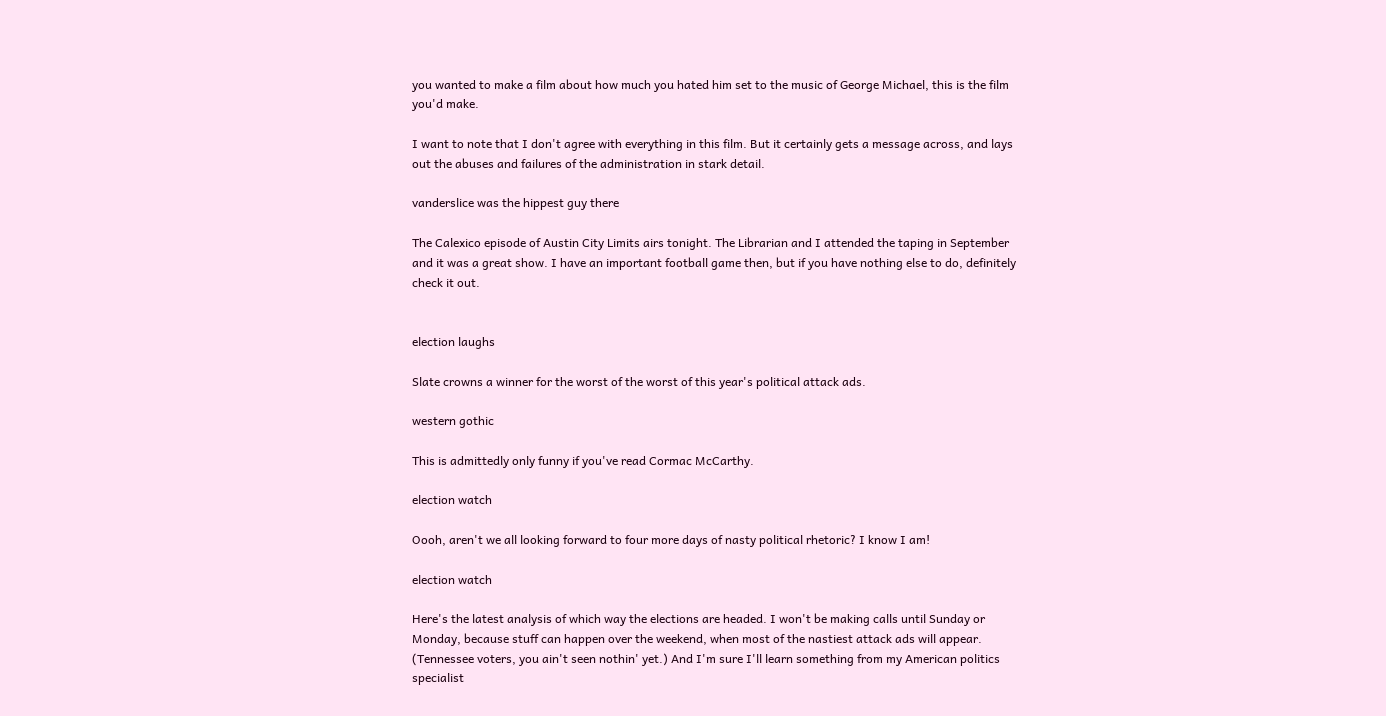you wanted to make a film about how much you hated him set to the music of George Michael, this is the film you'd make.

I want to note that I don't agree with everything in this film. But it certainly gets a message across, and lays out the abuses and failures of the administration in stark detail.

vanderslice was the hippest guy there

The Calexico episode of Austin City Limits airs tonight. The Librarian and I attended the taping in September and it was a great show. I have an important football game then, but if you have nothing else to do, definitely check it out.


election laughs

Slate crowns a winner for the worst of the worst of this year's political attack ads.

western gothic

This is admittedly only funny if you've read Cormac McCarthy.

election watch

Oooh, aren't we all looking forward to four more days of nasty political rhetoric? I know I am!

election watch

Here's the latest analysis of which way the elections are headed. I won't be making calls until Sunday or Monday, because stuff can happen over the weekend, when most of the nastiest attack ads will appear. (Tennessee voters, you ain't seen nothin' yet.) And I'm sure I'll learn something from my American politics specialist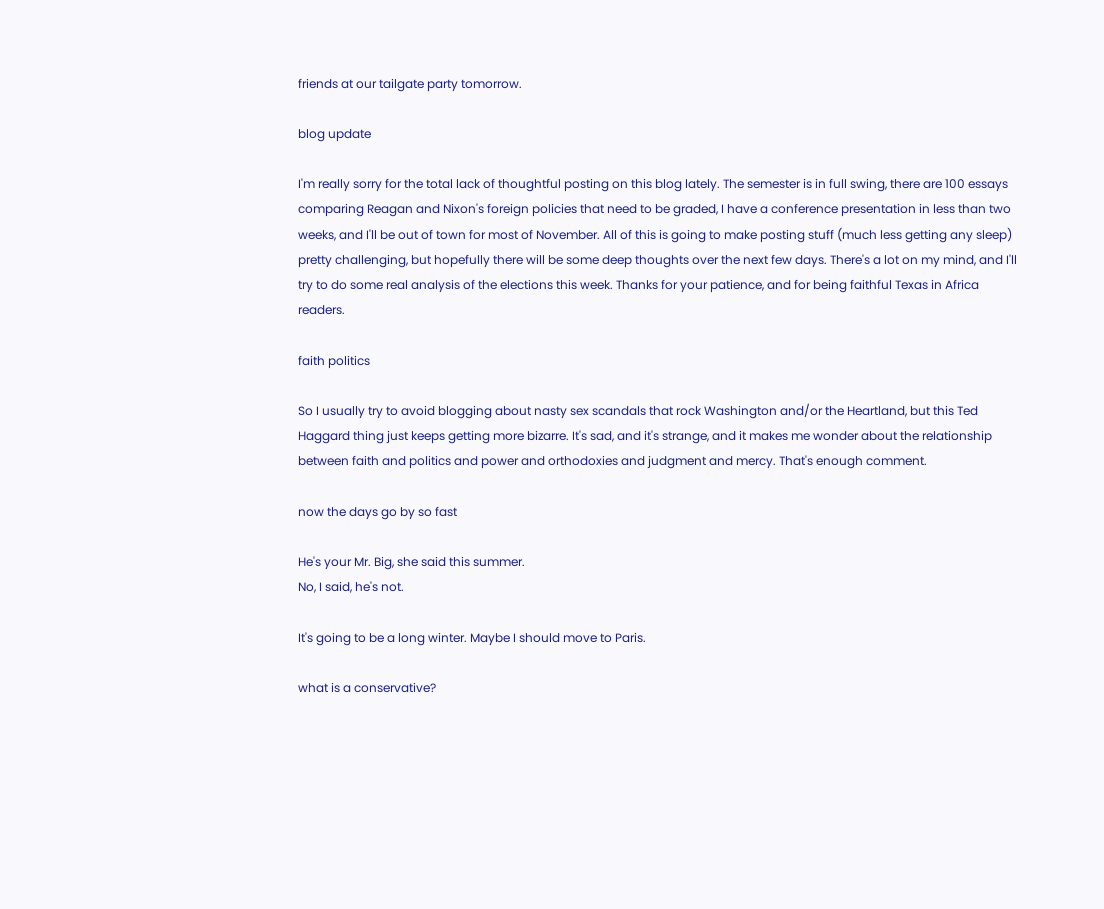friends at our tailgate party tomorrow.

blog update

I'm really sorry for the total lack of thoughtful posting on this blog lately. The semester is in full swing, there are 100 essays comparing Reagan and Nixon's foreign policies that need to be graded, I have a conference presentation in less than two weeks, and I'll be out of town for most of November. All of this is going to make posting stuff (much less getting any sleep) pretty challenging, but hopefully there will be some deep thoughts over the next few days. There's a lot on my mind, and I'll try to do some real analysis of the elections this week. Thanks for your patience, and for being faithful Texas in Africa readers.

faith politics

So I usually try to avoid blogging about nasty sex scandals that rock Washington and/or the Heartland, but this Ted Haggard thing just keeps getting more bizarre. It's sad, and it's strange, and it makes me wonder about the relationship between faith and politics and power and orthodoxies and judgment and mercy. That's enough comment.

now the days go by so fast

He's your Mr. Big, she said this summer.
No, I said, he's not.

It's going to be a long winter. Maybe I should move to Paris.

what is a conservative?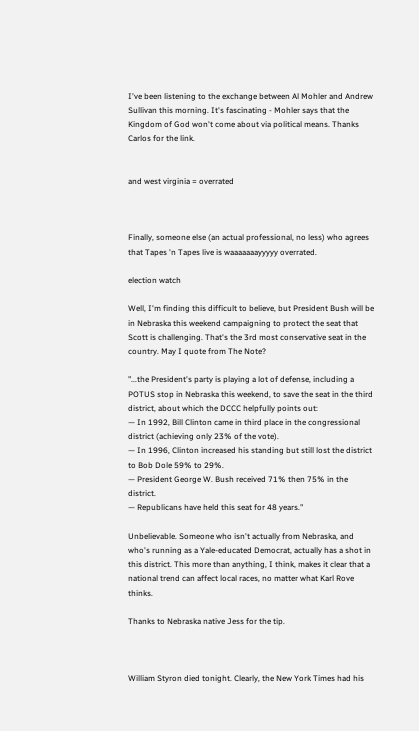I've been listening to the exchange between Al Mohler and Andrew Sullivan this morning. It's fascinating - Mohler says that the Kingdom of God won't come about via political means. Thanks Carlos for the link.


and west virginia = overrated



Finally, someone else (an actual professional, no less) who agrees that Tapes 'n Tapes live is waaaaaaayyyyy overrated.

election watch

Well, I'm finding this difficult to believe, but President Bush will be in Nebraska this weekend campaigning to protect the seat that Scott is challenging. That's the 3rd most conservative seat in the country. May I quote from The Note?

"...the President's party is playing a lot of defense, including a POTUS stop in Nebraska this weekend, to save the seat in the third district, about which the DCCC helpfully points out:
— In 1992, Bill Clinton came in third place in the congressional district (achieving only 23% of the vote).
— In 1996, Clinton increased his standing but still lost the district to Bob Dole 59% to 29%.
— President George W. Bush received 71% then 75% in the district.
— Republicans have held this seat for 48 years."

Unbelievable. Someone who isn't actually from Nebraska, and who's running as a Yale-educated Democrat, actually has a shot in this district. This more than anything, I think, makes it clear that a national trend can affect local races, no matter what Karl Rove thinks.

Thanks to Nebraska native Jess for the tip.



William Styron died tonight. Clearly, the New York Times had his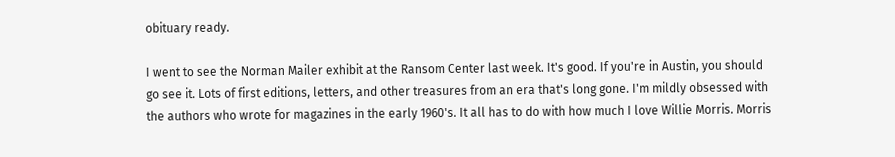obituary ready.

I went to see the Norman Mailer exhibit at the Ransom Center last week. It's good. If you're in Austin, you should go see it. Lots of first editions, letters, and other treasures from an era that's long gone. I'm mildly obsessed with the authors who wrote for magazines in the early 1960's. It all has to do with how much I love Willie Morris. Morris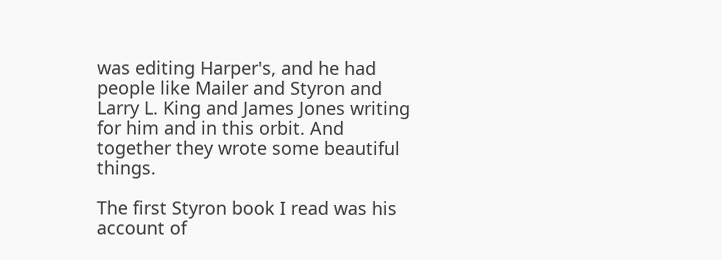was editing Harper's, and he had people like Mailer and Styron and Larry L. King and James Jones writing for him and in this orbit. And together they wrote some beautiful things.

The first Styron book I read was his account of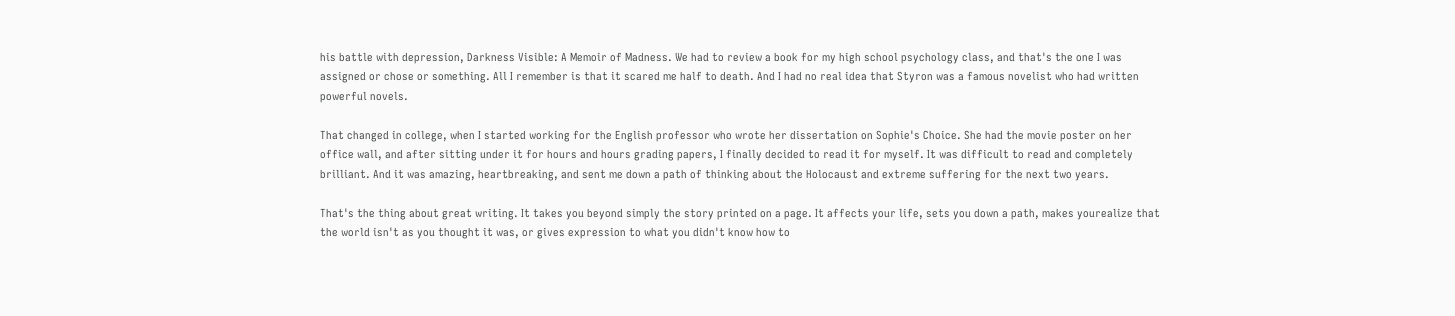his battle with depression, Darkness Visible: A Memoir of Madness. We had to review a book for my high school psychology class, and that's the one I was assigned or chose or something. All I remember is that it scared me half to death. And I had no real idea that Styron was a famous novelist who had written powerful novels.

That changed in college, when I started working for the English professor who wrote her dissertation on Sophie's Choice. She had the movie poster on her office wall, and after sitting under it for hours and hours grading papers, I finally decided to read it for myself. It was difficult to read and completely brilliant. And it was amazing, heartbreaking, and sent me down a path of thinking about the Holocaust and extreme suffering for the next two years.

That's the thing about great writing. It takes you beyond simply the story printed on a page. It affects your life, sets you down a path, makes yourealize that the world isn't as you thought it was, or gives expression to what you didn't know how to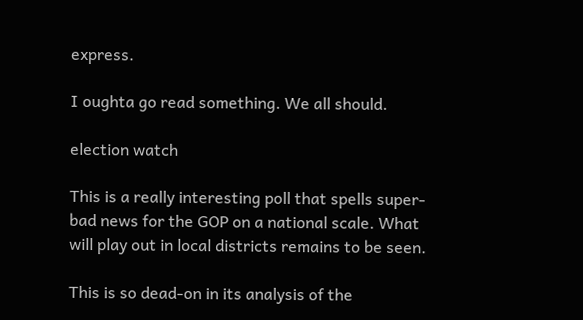express.

I oughta go read something. We all should.

election watch

This is a really interesting poll that spells super-bad news for the GOP on a national scale. What will play out in local districts remains to be seen.

This is so dead-on in its analysis of the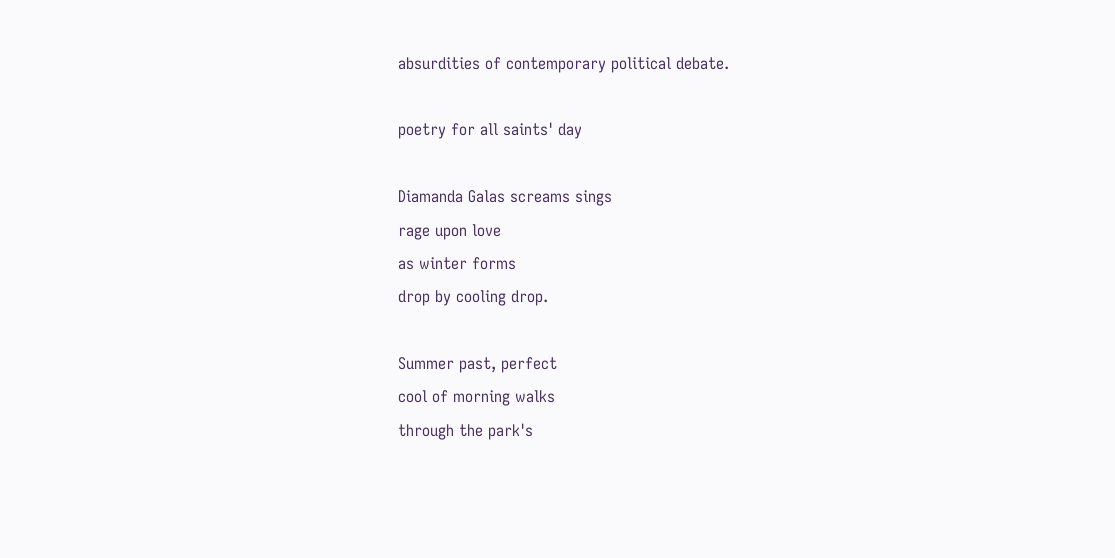absurdities of contemporary political debate.

poetry for all saints' day

Diamanda Galas screams sings
rage upon love
as winter forms
drop by cooling drop.

Summer past, perfect
cool of morning walks
through the park's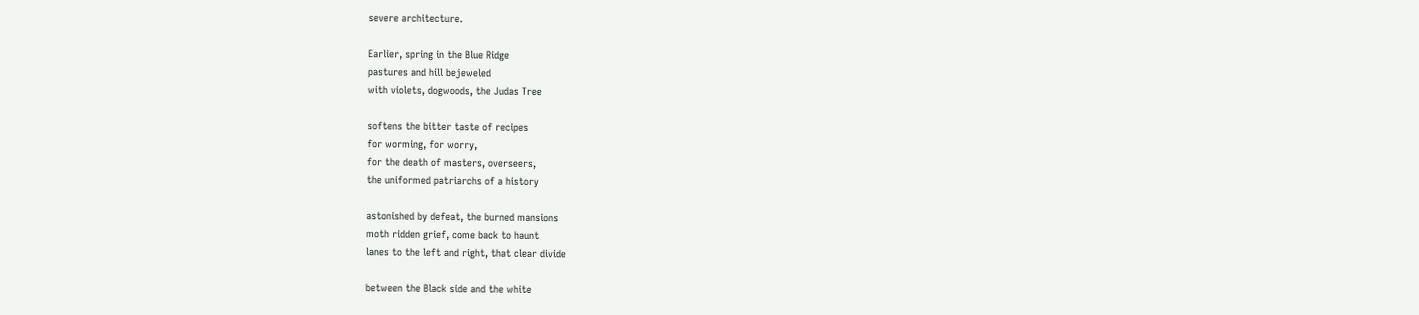severe architecture.

Earlier, spring in the Blue Ridge
pastures and hill bejeweled
with violets, dogwoods, the Judas Tree

softens the bitter taste of recipes
for worming, for worry,
for the death of masters, overseers,
the uniformed patriarchs of a history

astonished by defeat, the burned mansions
moth ridden grief, come back to haunt
lanes to the left and right, that clear divide

between the Black side and the white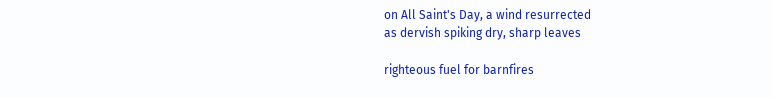on All Saint's Day, a wind resurrected
as dervish spiking dry, sharp leaves

righteous fuel for barnfires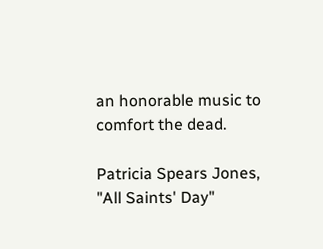an honorable music to comfort the dead.

Patricia Spears Jones, "All Saints' Day"